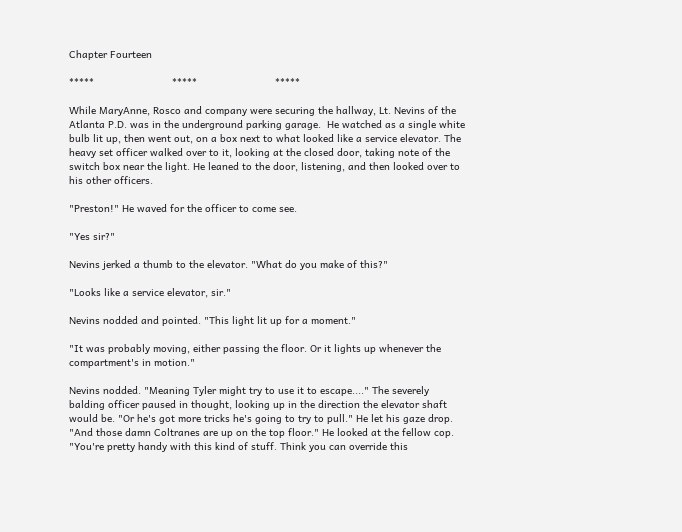Chapter Fourteen

*****                          *****                          *****

While MaryAnne, Rosco and company were securing the hallway, Lt. Nevins of the Atlanta P.D. was in the underground parking garage.  He watched as a single white bulb lit up, then went out, on a box next to what looked like a service elevator. The heavy set officer walked over to it, looking at the closed door, taking note of the switch box near the light. He leaned to the door, listening, and then looked over to his other officers.

"Preston!" He waved for the officer to come see.

"Yes sir?"

Nevins jerked a thumb to the elevator. "What do you make of this?"

"Looks like a service elevator, sir."

Nevins nodded and pointed. "This light lit up for a moment."

"It was probably moving, either passing the floor. Or it lights up whenever the compartment's in motion."

Nevins nodded. "Meaning Tyler might try to use it to escape...." The severely balding officer paused in thought, looking up in the direction the elevator shaft would be. "Or he's got more tricks he's going to try to pull." He let his gaze drop. "And those damn Coltranes are up on the top floor." He looked at the fellow cop. "You're pretty handy with this kind of stuff. Think you can override this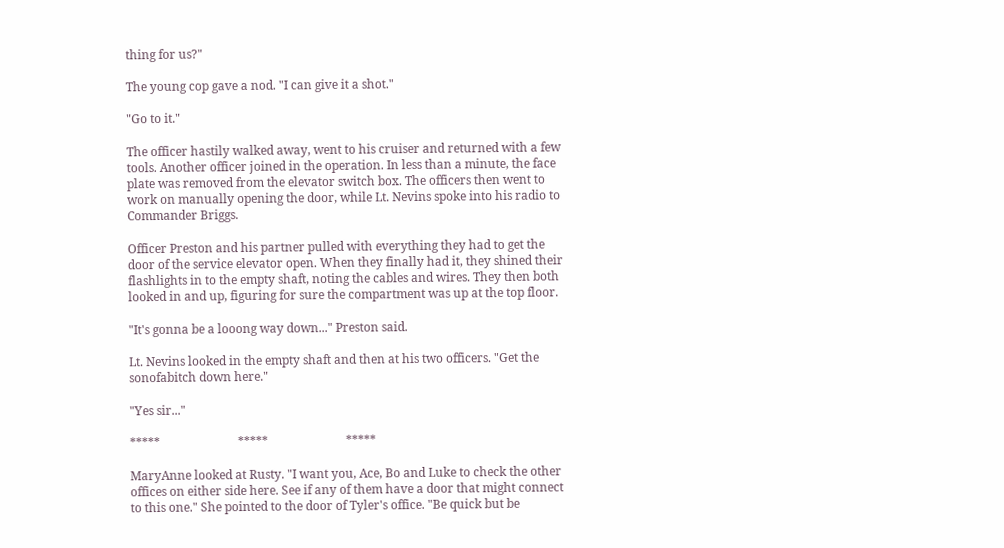thing for us?"

The young cop gave a nod. "I can give it a shot."

"Go to it."

The officer hastily walked away, went to his cruiser and returned with a few tools. Another officer joined in the operation. In less than a minute, the face plate was removed from the elevator switch box. The officers then went to work on manually opening the door, while Lt. Nevins spoke into his radio to Commander Briggs.

Officer Preston and his partner pulled with everything they had to get the door of the service elevator open. When they finally had it, they shined their flashlights in to the empty shaft, noting the cables and wires. They then both looked in and up, figuring for sure the compartment was up at the top floor.

"It's gonna be a looong way down..." Preston said.

Lt. Nevins looked in the empty shaft and then at his two officers. "Get the sonofabitch down here."

"Yes sir..."

*****                          *****                          *****

MaryAnne looked at Rusty. "I want you, Ace, Bo and Luke to check the other offices on either side here. See if any of them have a door that might connect to this one." She pointed to the door of Tyler's office. "Be quick but be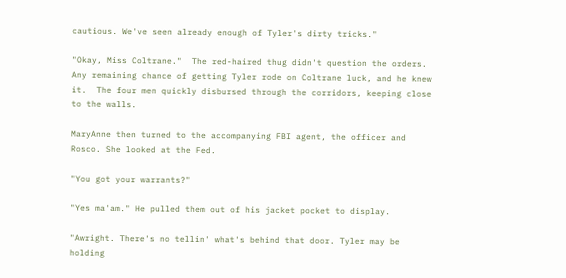cautious. We've seen already enough of Tyler's dirty tricks."

"Okay, Miss Coltrane."  The red-haired thug didn't question the orders.  Any remaining chance of getting Tyler rode on Coltrane luck, and he knew it.  The four men quickly disbursed through the corridors, keeping close to the walls.

MaryAnne then turned to the accompanying FBI agent, the officer and Rosco. She looked at the Fed.

"You got your warrants?"

"Yes ma'am." He pulled them out of his jacket pocket to display.

"Awright. There's no tellin' what's behind that door. Tyler may be holding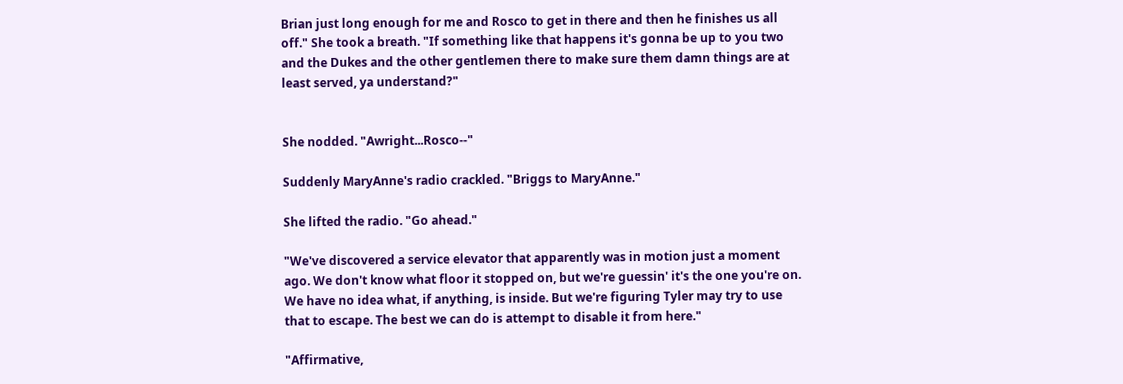Brian just long enough for me and Rosco to get in there and then he finishes us all off." She took a breath. "If something like that happens it's gonna be up to you two and the Dukes and the other gentlemen there to make sure them damn things are at least served, ya understand?"


She nodded. "Awright...Rosco--"

Suddenly MaryAnne's radio crackled. "Briggs to MaryAnne."

She lifted the radio. "Go ahead."

"We've discovered a service elevator that apparently was in motion just a moment ago. We don't know what floor it stopped on, but we're guessin' it's the one you're on. We have no idea what, if anything, is inside. But we're figuring Tyler may try to use that to escape. The best we can do is attempt to disable it from here."

"Affirmative,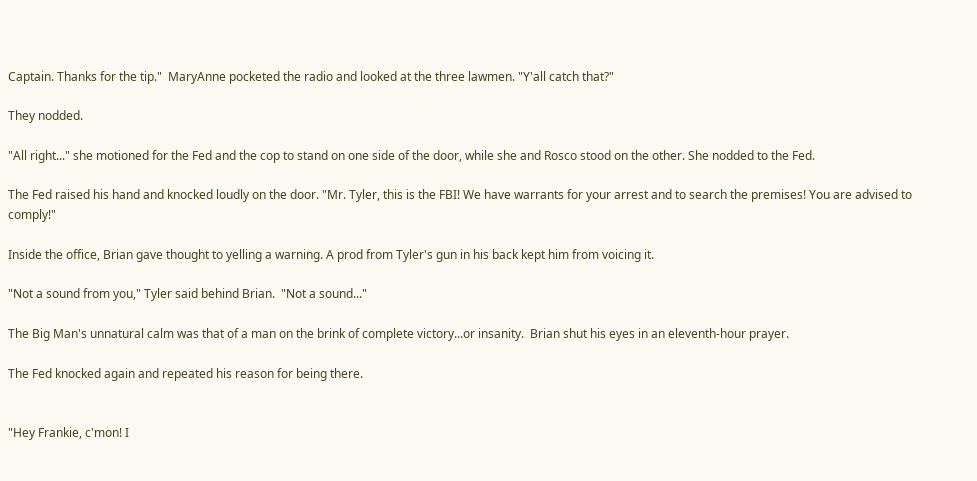Captain. Thanks for the tip."  MaryAnne pocketed the radio and looked at the three lawmen. "Y'all catch that?"

They nodded.

"All right..." she motioned for the Fed and the cop to stand on one side of the door, while she and Rosco stood on the other. She nodded to the Fed.

The Fed raised his hand and knocked loudly on the door. "Mr. Tyler, this is the FBI! We have warrants for your arrest and to search the premises! You are advised to comply!"

Inside the office, Brian gave thought to yelling a warning. A prod from Tyler's gun in his back kept him from voicing it.

"Not a sound from you," Tyler said behind Brian.  "Not a sound..."

The Big Man's unnatural calm was that of a man on the brink of complete victory...or insanity.  Brian shut his eyes in an eleventh-hour prayer.

The Fed knocked again and repeated his reason for being there.


"Hey Frankie, c'mon! I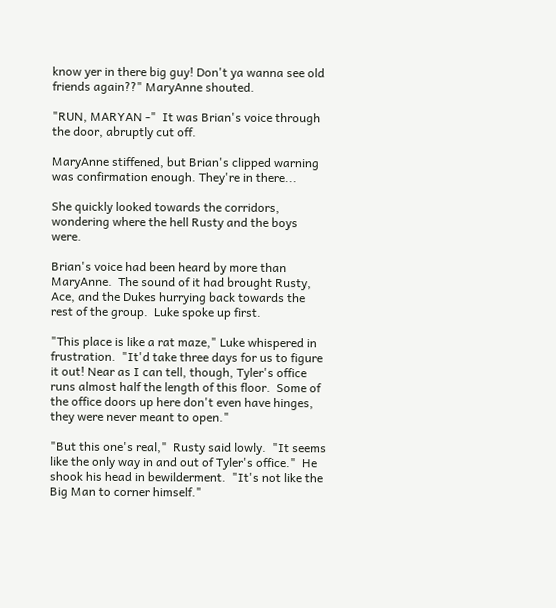know yer in there big guy! Don't ya wanna see old friends again??" MaryAnne shouted.

"RUN, MARYAN -"  It was Brian's voice through the door, abruptly cut off.

MaryAnne stiffened, but Brian's clipped warning was confirmation enough. They're in there...

She quickly looked towards the corridors, wondering where the hell Rusty and the boys were.

Brian's voice had been heard by more than MaryAnne.  The sound of it had brought Rusty, Ace, and the Dukes hurrying back towards the rest of the group.  Luke spoke up first.

"This place is like a rat maze," Luke whispered in frustration.  "It'd take three days for us to figure it out! Near as I can tell, though, Tyler's office runs almost half the length of this floor.  Some of the office doors up here don't even have hinges, they were never meant to open."

"But this one's real,"  Rusty said lowly.  "It seems like the only way in and out of Tyler's office."  He shook his head in bewilderment.  "It's not like the Big Man to corner himself."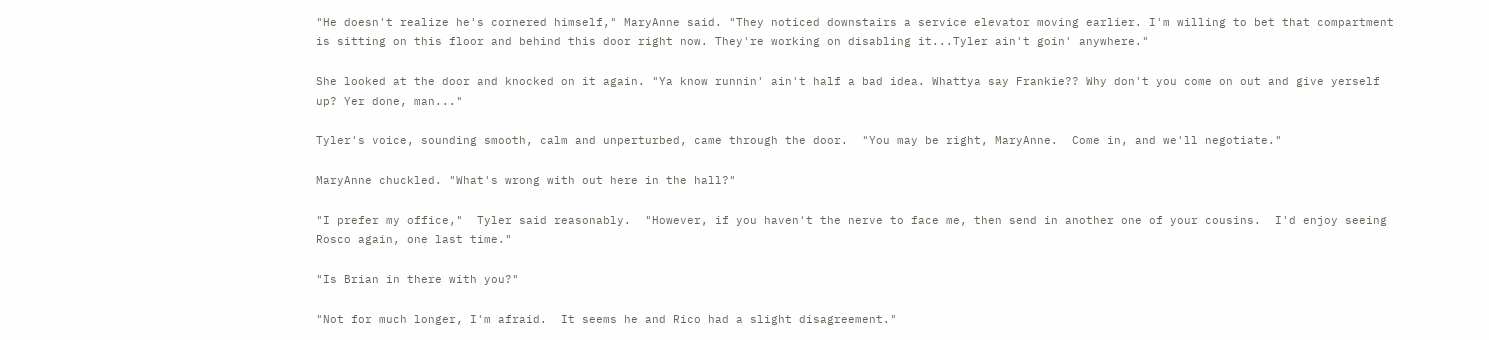"He doesn't realize he's cornered himself," MaryAnne said. "They noticed downstairs a service elevator moving earlier. I'm willing to bet that compartment is sitting on this floor and behind this door right now. They're working on disabling it...Tyler ain't goin' anywhere."

She looked at the door and knocked on it again. "Ya know runnin' ain't half a bad idea. Whattya say Frankie?? Why don't you come on out and give yerself up? Yer done, man..."

Tyler's voice, sounding smooth, calm and unperturbed, came through the door.  "You may be right, MaryAnne.  Come in, and we'll negotiate."

MaryAnne chuckled. "What's wrong with out here in the hall?"

"I prefer my office,"  Tyler said reasonably.  "However, if you haven't the nerve to face me, then send in another one of your cousins.  I'd enjoy seeing Rosco again, one last time."

"Is Brian in there with you?"

"Not for much longer, I'm afraid.  It seems he and Rico had a slight disagreement."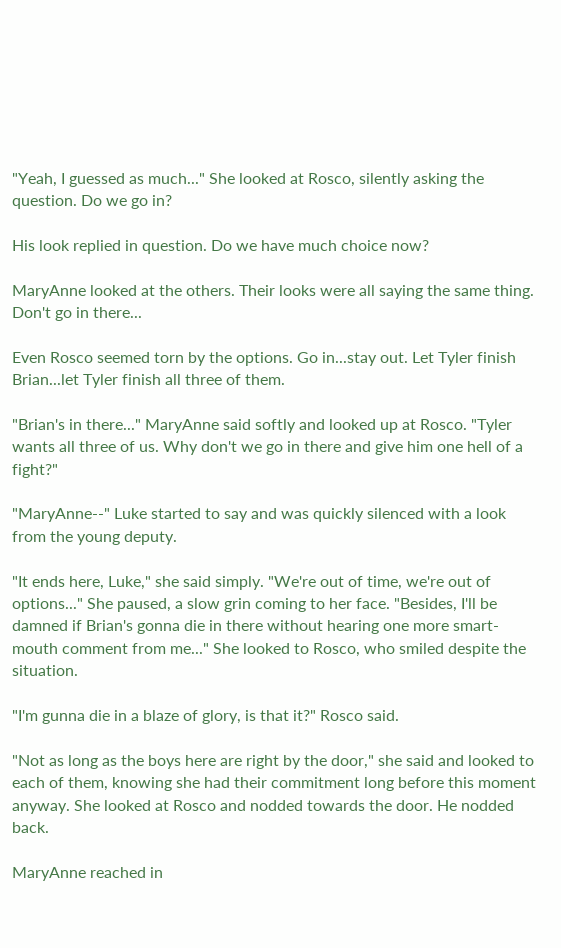"Yeah, I guessed as much..." She looked at Rosco, silently asking the question. Do we go in?

His look replied in question. Do we have much choice now?

MaryAnne looked at the others. Their looks were all saying the same thing. Don't go in there...

Even Rosco seemed torn by the options. Go in...stay out. Let Tyler finish Brian...let Tyler finish all three of them.

"Brian's in there..." MaryAnne said softly and looked up at Rosco. "Tyler wants all three of us. Why don't we go in there and give him one hell of a fight?"

"MaryAnne--" Luke started to say and was quickly silenced with a look from the young deputy.

"It ends here, Luke," she said simply. "We're out of time, we're out of options..." She paused, a slow grin coming to her face. "Besides, I'll be damned if Brian's gonna die in there without hearing one more smart-mouth comment from me..." She looked to Rosco, who smiled despite the situation.

"I'm gunna die in a blaze of glory, is that it?" Rosco said.

"Not as long as the boys here are right by the door," she said and looked to each of them, knowing she had their commitment long before this moment anyway. She looked at Rosco and nodded towards the door. He nodded back.

MaryAnne reached in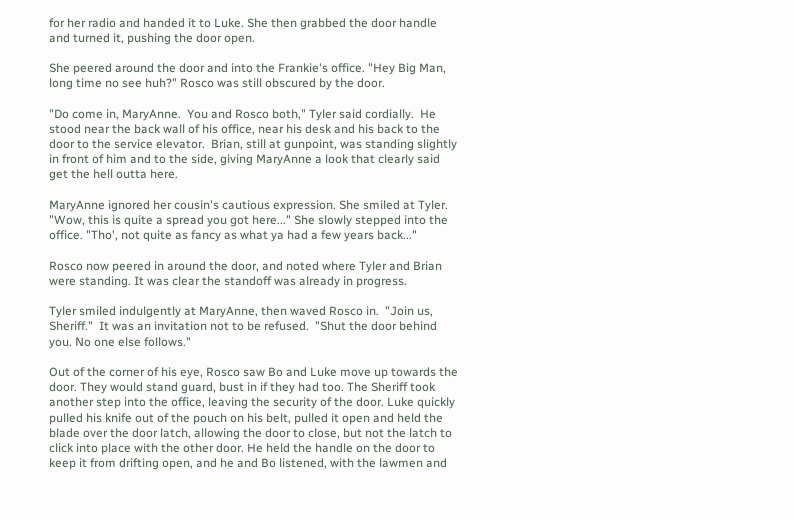for her radio and handed it to Luke. She then grabbed the door handle and turned it, pushing the door open.

She peered around the door and into the Frankie's office. "Hey Big Man, long time no see huh?" Rosco was still obscured by the door.

"Do come in, MaryAnne.  You and Rosco both," Tyler said cordially.  He stood near the back wall of his office, near his desk and his back to the door to the service elevator.  Brian, still at gunpoint, was standing slightly in front of him and to the side, giving MaryAnne a look that clearly said get the hell outta here.

MaryAnne ignored her cousin's cautious expression. She smiled at Tyler. "Wow, this is quite a spread you got here..." She slowly stepped into the office. "Tho', not quite as fancy as what ya had a few years back..."

Rosco now peered in around the door, and noted where Tyler and Brian were standing. It was clear the standoff was already in progress.

Tyler smiled indulgently at MaryAnne, then waved Rosco in.  "Join us, Sheriff."  It was an invitation not to be refused.  "Shut the door behind you. No one else follows."

Out of the corner of his eye, Rosco saw Bo and Luke move up towards the door. They would stand guard, bust in if they had too. The Sheriff took another step into the office, leaving the security of the door. Luke quickly pulled his knife out of the pouch on his belt, pulled it open and held the blade over the door latch, allowing the door to close, but not the latch to click into place with the other door. He held the handle on the door to keep it from drifting open, and he and Bo listened, with the lawmen and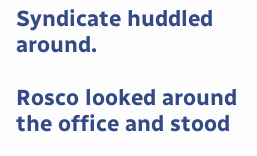Syndicate huddled around.

Rosco looked around the office and stood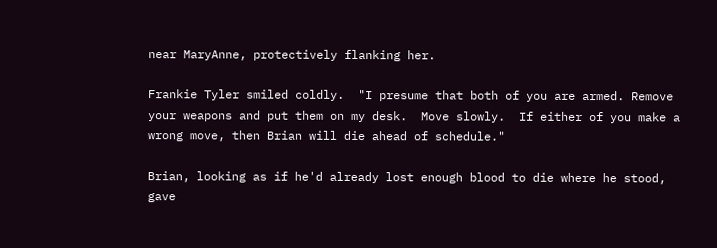near MaryAnne, protectively flanking her.

Frankie Tyler smiled coldly.  "I presume that both of you are armed. Remove your weapons and put them on my desk.  Move slowly.  If either of you make a wrong move, then Brian will die ahead of schedule."

Brian, looking as if he'd already lost enough blood to die where he stood, gave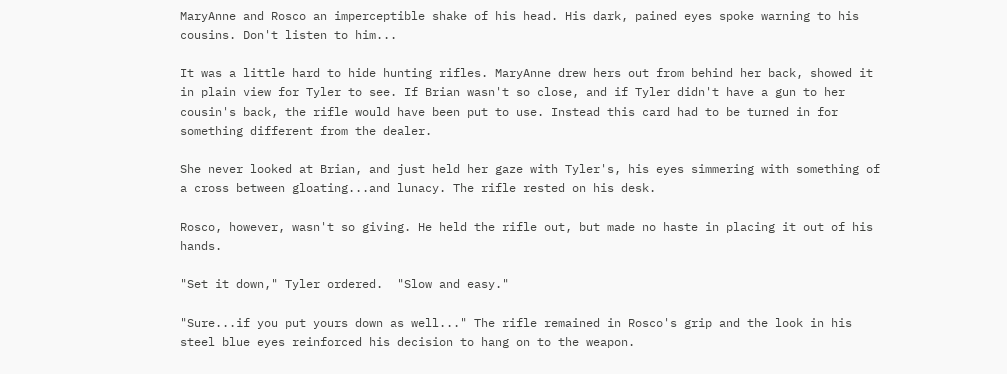MaryAnne and Rosco an imperceptible shake of his head. His dark, pained eyes spoke warning to his cousins. Don't listen to him...

It was a little hard to hide hunting rifles. MaryAnne drew hers out from behind her back, showed it in plain view for Tyler to see. If Brian wasn't so close, and if Tyler didn't have a gun to her cousin's back, the rifle would have been put to use. Instead this card had to be turned in for something different from the dealer.

She never looked at Brian, and just held her gaze with Tyler's, his eyes simmering with something of a cross between gloating...and lunacy. The rifle rested on his desk.

Rosco, however, wasn't so giving. He held the rifle out, but made no haste in placing it out of his hands.

"Set it down," Tyler ordered.  "Slow and easy."

"Sure...if you put yours down as well..." The rifle remained in Rosco's grip and the look in his steel blue eyes reinforced his decision to hang on to the weapon.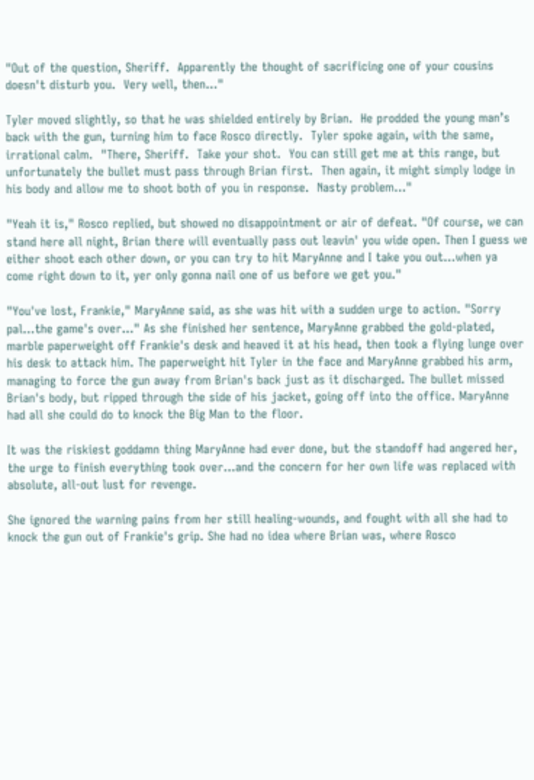"Out of the question, Sheriff.  Apparently the thought of sacrificing one of your cousins doesn't disturb you.  Very well, then..."

Tyler moved slightly, so that he was shielded entirely by Brian.  He prodded the young man’s back with the gun, turning him to face Rosco directly.  Tyler spoke again, with the same, irrational calm.  "There, Sheriff.  Take your shot.  You can still get me at this range, but unfortunately the bullet must pass through Brian first.  Then again, it might simply lodge in his body and allow me to shoot both of you in response.  Nasty problem..."

"Yeah it is," Rosco replied, but showed no disappointment or air of defeat. "Of course, we can stand here all night, Brian there will eventually pass out leavin' you wide open. Then I guess we either shoot each other down, or you can try to hit MaryAnne and I take you out...when ya come right down to it, yer only gonna nail one of us before we get you."

"You've lost, Frankie," MaryAnne said, as she was hit with a sudden urge to action. "Sorry pal...the game's over..." As she finished her sentence, MaryAnne grabbed the gold-plated, marble paperweight off Frankie's desk and heaved it at his head, then took a flying lunge over his desk to attack him. The paperweight hit Tyler in the face and MaryAnne grabbed his arm, managing to force the gun away from Brian's back just as it discharged. The bullet missed Brian's body, but ripped through the side of his jacket, going off into the office. MaryAnne had all she could do to knock the Big Man to the floor.

It was the riskiest goddamn thing MaryAnne had ever done, but the standoff had angered her, the urge to finish everything took over…and the concern for her own life was replaced with absolute, all-out lust for revenge.

She ignored the warning pains from her still healing-wounds, and fought with all she had to knock the gun out of Frankie's grip. She had no idea where Brian was, where Rosco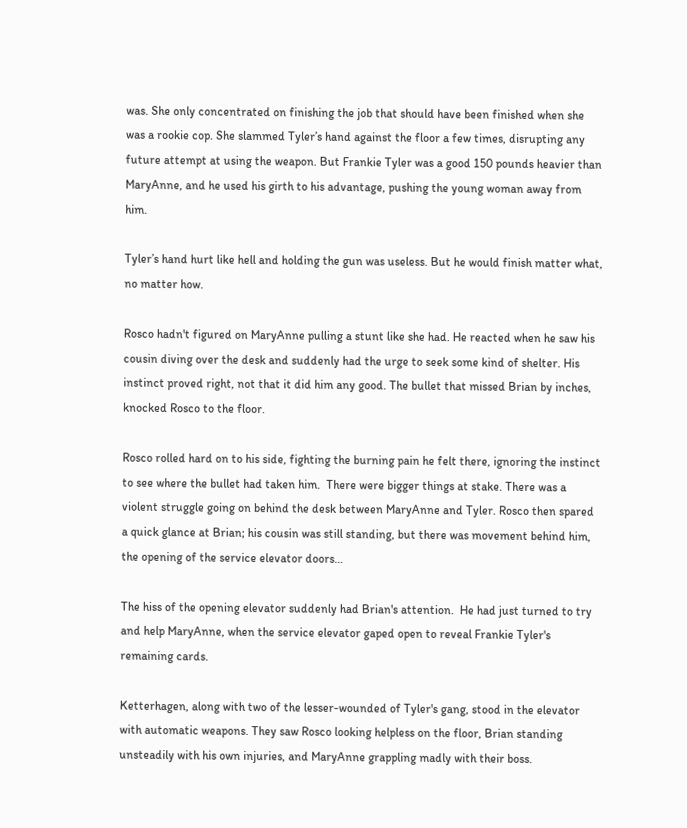was. She only concentrated on finishing the job that should have been finished when she was a rookie cop. She slammed Tyler’s hand against the floor a few times, disrupting any future attempt at using the weapon. But Frankie Tyler was a good 150 pounds heavier than MaryAnne, and he used his girth to his advantage, pushing the young woman away from him.

Tyler’s hand hurt like hell and holding the gun was useless. But he would finish matter what, no matter how.

Rosco hadn't figured on MaryAnne pulling a stunt like she had. He reacted when he saw his cousin diving over the desk and suddenly had the urge to seek some kind of shelter. His instinct proved right, not that it did him any good. The bullet that missed Brian by inches, knocked Rosco to the floor.

Rosco rolled hard on to his side, fighting the burning pain he felt there, ignoring the instinct to see where the bullet had taken him.  There were bigger things at stake. There was a violent struggle going on behind the desk between MaryAnne and Tyler. Rosco then spared a quick glance at Brian; his cousin was still standing, but there was movement behind him, the opening of the service elevator doors…

The hiss of the opening elevator suddenly had Brian's attention.  He had just turned to try and help MaryAnne, when the service elevator gaped open to reveal Frankie Tyler's remaining cards.

Ketterhagen, along with two of the lesser-wounded of Tyler's gang, stood in the elevator with automatic weapons. They saw Rosco looking helpless on the floor, Brian standing unsteadily with his own injuries, and MaryAnne grappling madly with their boss.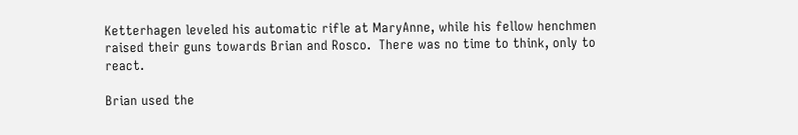Ketterhagen leveled his automatic rifle at MaryAnne, while his fellow henchmen raised their guns towards Brian and Rosco.  There was no time to think, only to react.

Brian used the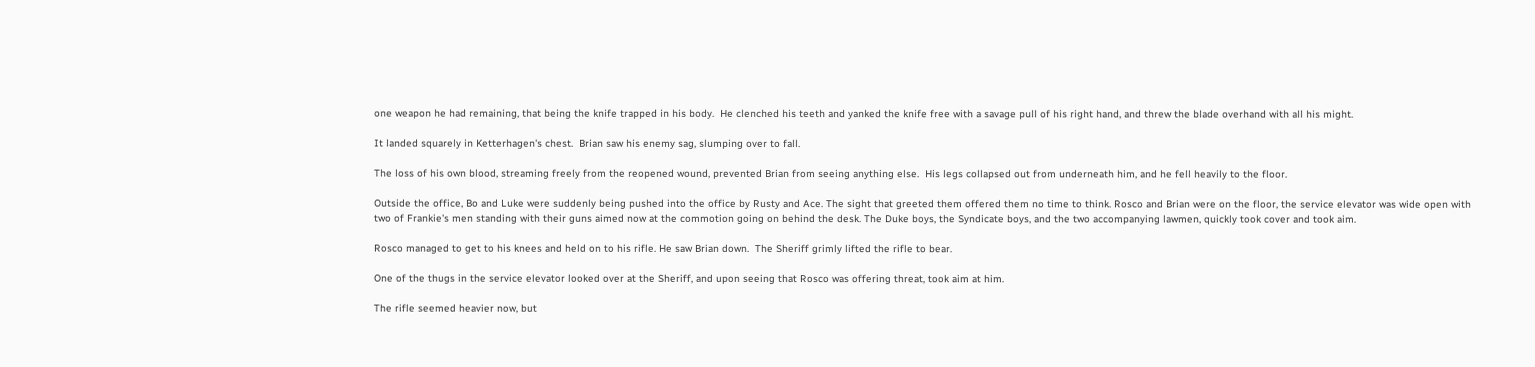one weapon he had remaining, that being the knife trapped in his body.  He clenched his teeth and yanked the knife free with a savage pull of his right hand, and threw the blade overhand with all his might.

It landed squarely in Ketterhagen's chest.  Brian saw his enemy sag, slumping over to fall.

The loss of his own blood, streaming freely from the reopened wound, prevented Brian from seeing anything else.  His legs collapsed out from underneath him, and he fell heavily to the floor.

Outside the office, Bo and Luke were suddenly being pushed into the office by Rusty and Ace. The sight that greeted them offered them no time to think. Rosco and Brian were on the floor, the service elevator was wide open with two of Frankie's men standing with their guns aimed now at the commotion going on behind the desk. The Duke boys, the Syndicate boys, and the two accompanying lawmen, quickly took cover and took aim.

Rosco managed to get to his knees and held on to his rifle. He saw Brian down.  The Sheriff grimly lifted the rifle to bear.

One of the thugs in the service elevator looked over at the Sheriff, and upon seeing that Rosco was offering threat, took aim at him.

The rifle seemed heavier now, but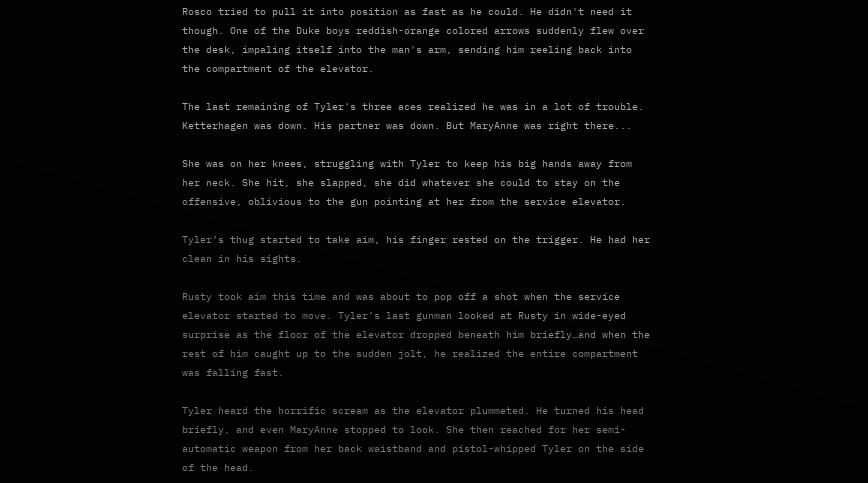Rosco tried to pull it into position as fast as he could. He didn't need it though. One of the Duke boys reddish-orange colored arrows suddenly flew over the desk, impaling itself into the man's arm, sending him reeling back into the compartment of the elevator.

The last remaining of Tyler's three aces realized he was in a lot of trouble. Ketterhagen was down. His partner was down. But MaryAnne was right there...

She was on her knees, struggling with Tyler to keep his big hands away from her neck. She hit, she slapped, she did whatever she could to stay on the offensive, oblivious to the gun pointing at her from the service elevator.

Tyler’s thug started to take aim, his finger rested on the trigger. He had her clean in his sights.

Rusty took aim this time and was about to pop off a shot when the service elevator started to move. Tyler’s last gunman looked at Rusty in wide-eyed surprise as the floor of the elevator dropped beneath him briefly…and when the rest of him caught up to the sudden jolt, he realized the entire compartment was falling fast.

Tyler heard the horrific scream as the elevator plummeted. He turned his head briefly, and even MaryAnne stopped to look. She then reached for her semi-automatic weapon from her back waistband and pistol-whipped Tyler on the side of the head.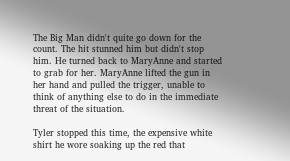The Big Man didn't quite go down for the count. The hit stunned him but didn't stop him. He turned back to MaryAnne and started to grab for her. MaryAnne lifted the gun in her hand and pulled the trigger, unable to think of anything else to do in the immediate threat of the situation.

Tyler stopped this time, the expensive white shirt he wore soaking up the red that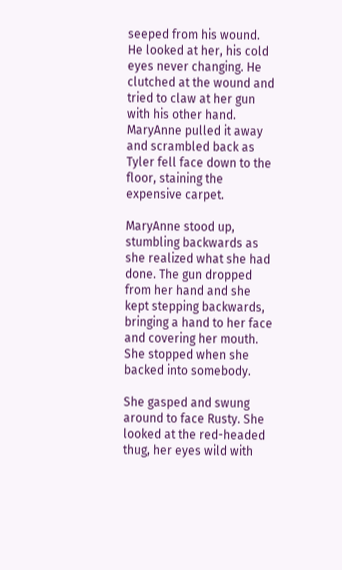seeped from his wound. He looked at her, his cold eyes never changing. He clutched at the wound and tried to claw at her gun with his other hand. MaryAnne pulled it away and scrambled back as Tyler fell face down to the floor, staining the expensive carpet.

MaryAnne stood up, stumbling backwards as she realized what she had done. The gun dropped from her hand and she kept stepping backwards, bringing a hand to her face and covering her mouth. She stopped when she backed into somebody.

She gasped and swung around to face Rusty. She looked at the red-headed thug, her eyes wild with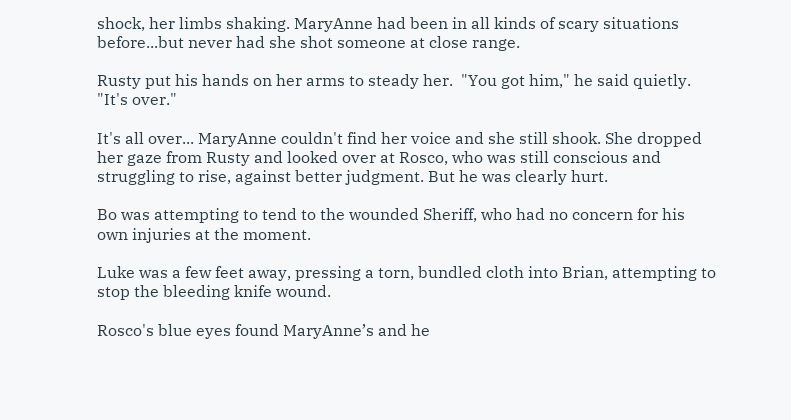shock, her limbs shaking. MaryAnne had been in all kinds of scary situations before...but never had she shot someone at close range.

Rusty put his hands on her arms to steady her.  "You got him," he said quietly.  "It's over."

It's all over... MaryAnne couldn't find her voice and she still shook. She dropped her gaze from Rusty and looked over at Rosco, who was still conscious and struggling to rise, against better judgment. But he was clearly hurt.

Bo was attempting to tend to the wounded Sheriff, who had no concern for his own injuries at the moment.

Luke was a few feet away, pressing a torn, bundled cloth into Brian, attempting to stop the bleeding knife wound.

Rosco's blue eyes found MaryAnne’s and he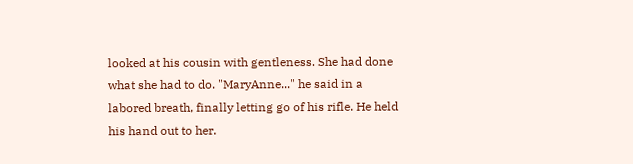looked at his cousin with gentleness. She had done what she had to do. "MaryAnne..." he said in a labored breath, finally letting go of his rifle. He held his hand out to her.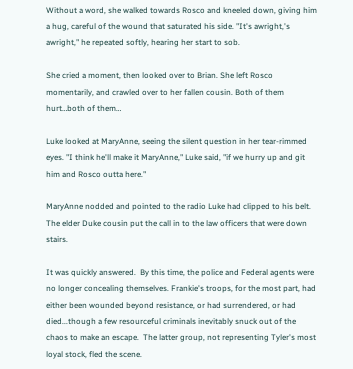Without a word, she walked towards Rosco and kneeled down, giving him a hug, careful of the wound that saturated his side. "It's awright,'s awright," he repeated softly, hearing her start to sob.

She cried a moment, then looked over to Brian. She left Rosco momentarily, and crawled over to her fallen cousin. Both of them hurt…both of them…

Luke looked at MaryAnne, seeing the silent question in her tear-rimmed eyes. "I think he'll make it MaryAnne," Luke said, "if we hurry up and git him and Rosco outta here."

MaryAnne nodded and pointed to the radio Luke had clipped to his belt. The elder Duke cousin put the call in to the law officers that were down stairs.

It was quickly answered.  By this time, the police and Federal agents were no longer concealing themselves. Frankie's troops, for the most part, had either been wounded beyond resistance, or had surrendered, or had died...though a few resourceful criminals inevitably snuck out of the chaos to make an escape.  The latter group, not representing Tyler's most loyal stock, fled the scene.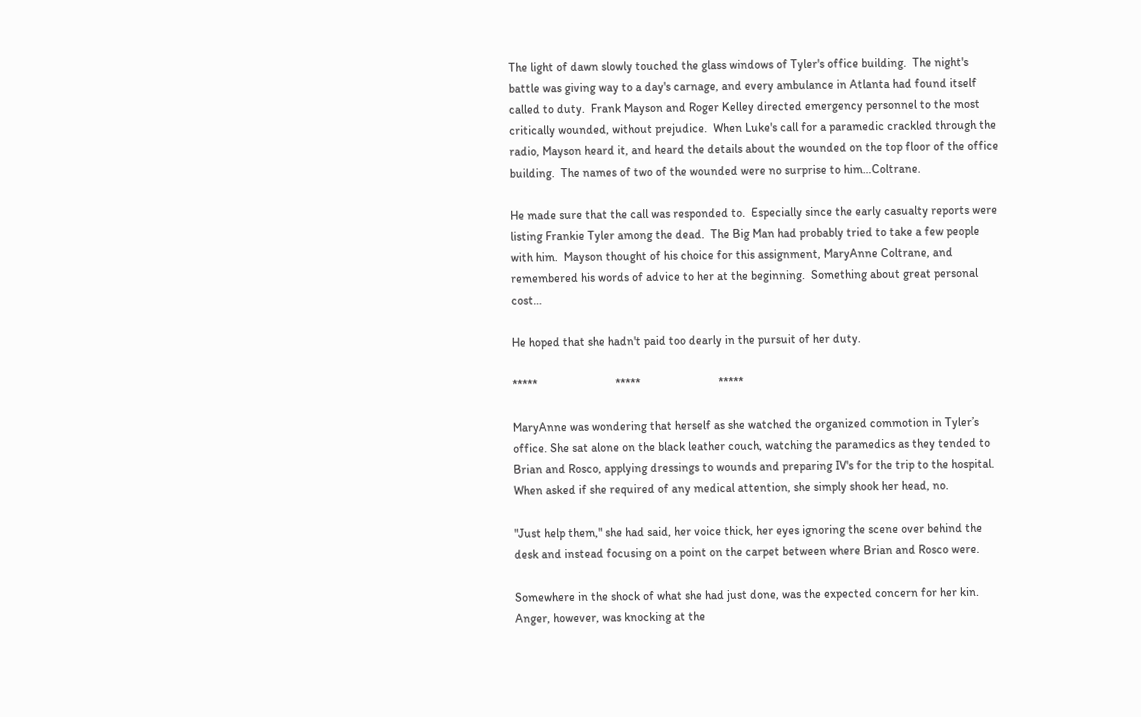The light of dawn slowly touched the glass windows of Tyler's office building.  The night's battle was giving way to a day's carnage, and every ambulance in Atlanta had found itself called to duty.  Frank Mayson and Roger Kelley directed emergency personnel to the most critically wounded, without prejudice.  When Luke's call for a paramedic crackled through the radio, Mayson heard it, and heard the details about the wounded on the top floor of the office building.  The names of two of the wounded were no surprise to him…Coltrane.

He made sure that the call was responded to.  Especially since the early casualty reports were listing Frankie Tyler among the dead.  The Big Man had probably tried to take a few people with him.  Mayson thought of his choice for this assignment, MaryAnne Coltrane, and remembered his words of advice to her at the beginning.  Something about great personal cost…

He hoped that she hadn't paid too dearly in the pursuit of her duty.

*****                          *****                          *****

MaryAnne was wondering that herself as she watched the organized commotion in Tyler’s office. She sat alone on the black leather couch, watching the paramedics as they tended to Brian and Rosco, applying dressings to wounds and preparing IV's for the trip to the hospital.  When asked if she required of any medical attention, she simply shook her head, no.

"Just help them," she had said, her voice thick, her eyes ignoring the scene over behind the desk and instead focusing on a point on the carpet between where Brian and Rosco were.

Somewhere in the shock of what she had just done, was the expected concern for her kin. Anger, however, was knocking at the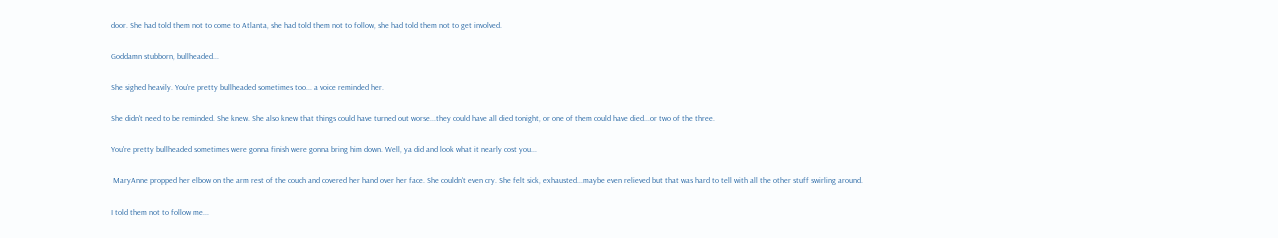door. She had told them not to come to Atlanta, she had told them not to follow, she had told them not to get involved.

Goddamn stubborn, bullheaded...

She sighed heavily. You're pretty bullheaded sometimes too... a voice reminded her.

She didn't need to be reminded. She knew. She also knew that things could have turned out worse...they could have all died tonight, or one of them could have died...or two of the three.

You're pretty bullheaded sometimes were gonna finish were gonna bring him down. Well, ya did and look what it nearly cost you...

 MaryAnne propped her elbow on the arm rest of the couch and covered her hand over her face. She couldn't even cry. She felt sick, exhausted...maybe even relieved but that was hard to tell with all the other stuff swirling around.

I told them not to follow me...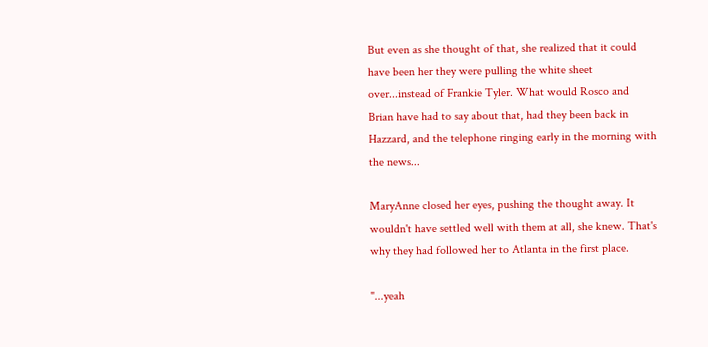But even as she thought of that, she realized that it could have been her they were pulling the white sheet over...instead of Frankie Tyler. What would Rosco and Brian have had to say about that, had they been back in Hazzard, and the telephone ringing early in the morning with the news...

MaryAnne closed her eyes, pushing the thought away. It wouldn't have settled well with them at all, she knew. That's why they had followed her to Atlanta in the first place.

"...yeah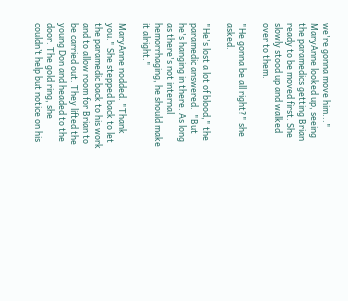we're gonna move him..." MaryAnne looked up, seeing the paramedics getting Brian ready to be moved first. She slowly stood up and walked over to them.

"He gonna be all right?" she asked.

"He's lost a lot of blood," the paramedic answered.  "But he's hanging in there. As long as there's not internal hemorrhaging, he should make it alright."

MaryAnne nodded. "Thank you." She stepped back to let the paramedic back to his work and to allow room for Brian to be carried out. They lifted the young Don and headed to the door. The gold ring, she couldn’t help but notice on his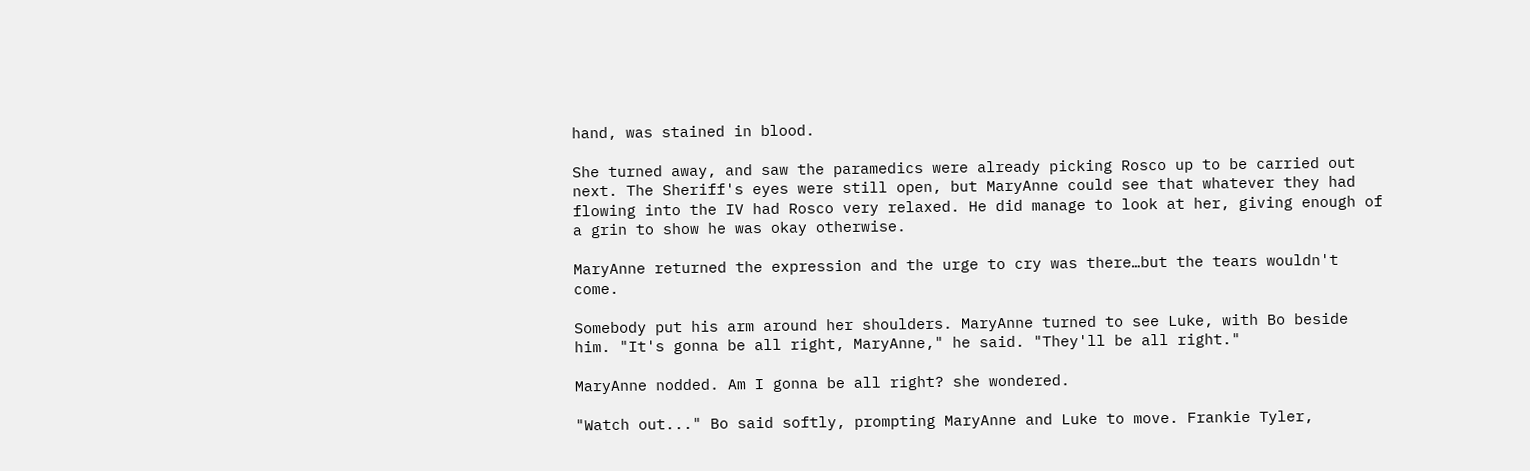hand, was stained in blood.

She turned away, and saw the paramedics were already picking Rosco up to be carried out next. The Sheriff's eyes were still open, but MaryAnne could see that whatever they had flowing into the IV had Rosco very relaxed. He did manage to look at her, giving enough of a grin to show he was okay otherwise.

MaryAnne returned the expression and the urge to cry was there…but the tears wouldn't come.

Somebody put his arm around her shoulders. MaryAnne turned to see Luke, with Bo beside him. "It's gonna be all right, MaryAnne," he said. "They'll be all right."

MaryAnne nodded. Am I gonna be all right? she wondered.

"Watch out..." Bo said softly, prompting MaryAnne and Luke to move. Frankie Tyler,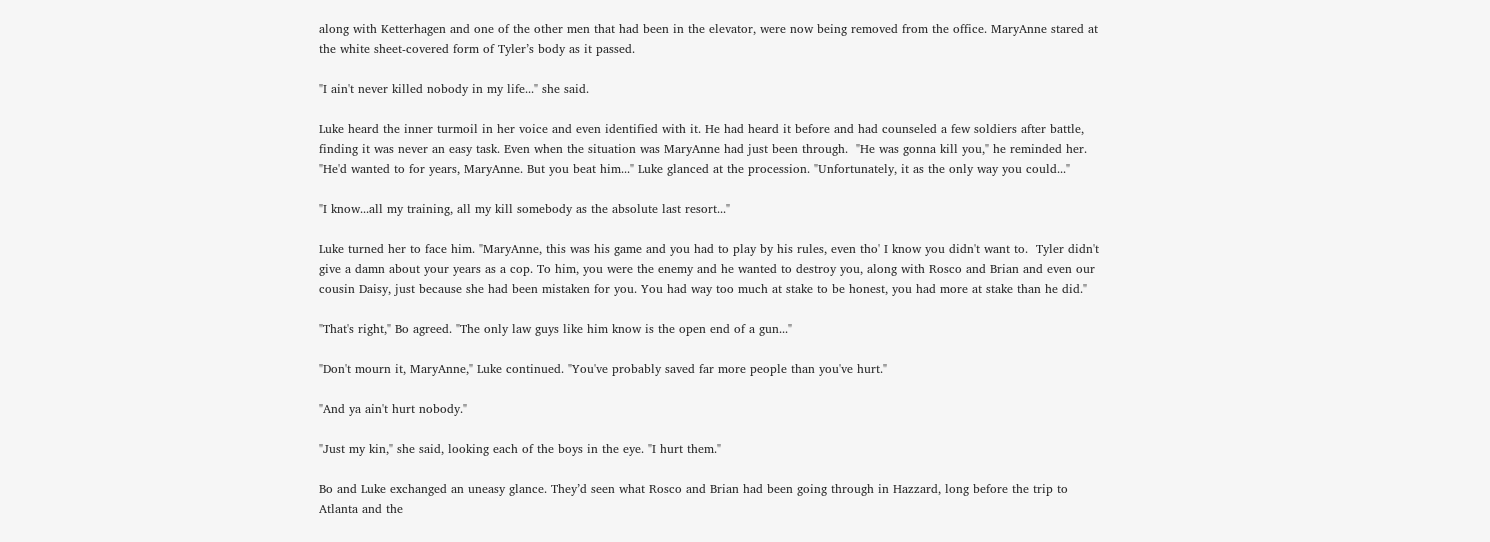along with Ketterhagen and one of the other men that had been in the elevator, were now being removed from the office. MaryAnne stared at the white sheet-covered form of Tyler’s body as it passed.

"I ain't never killed nobody in my life..." she said.

Luke heard the inner turmoil in her voice and even identified with it. He had heard it before and had counseled a few soldiers after battle, finding it was never an easy task. Even when the situation was MaryAnne had just been through.  "He was gonna kill you," he reminded her. "He'd wanted to for years, MaryAnne. But you beat him..." Luke glanced at the procession. "Unfortunately, it as the only way you could..."

"I know...all my training, all my kill somebody as the absolute last resort..."

Luke turned her to face him. "MaryAnne, this was his game and you had to play by his rules, even tho' I know you didn't want to.  Tyler didn't give a damn about your years as a cop. To him, you were the enemy and he wanted to destroy you, along with Rosco and Brian and even our cousin Daisy, just because she had been mistaken for you. You had way too much at stake to be honest, you had more at stake than he did."

"That's right," Bo agreed. "The only law guys like him know is the open end of a gun..."

"Don't mourn it, MaryAnne," Luke continued. "You've probably saved far more people than you've hurt."

"And ya ain't hurt nobody."

"Just my kin," she said, looking each of the boys in the eye. "I hurt them."

Bo and Luke exchanged an uneasy glance. They’d seen what Rosco and Brian had been going through in Hazzard, long before the trip to Atlanta and the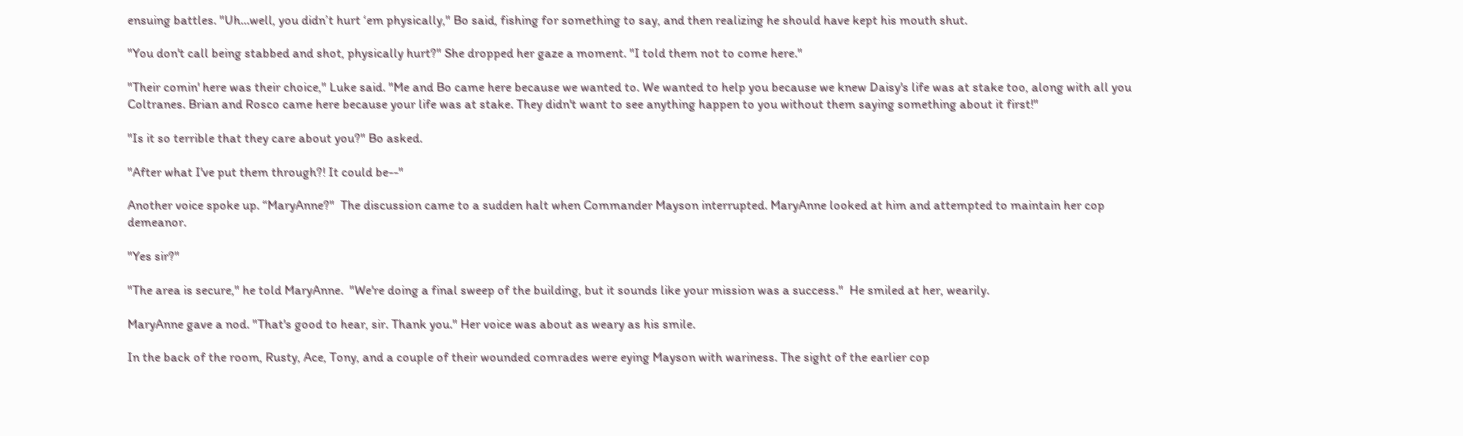ensuing battles. "Uh…well, you didn’t hurt ‘em physically," Bo said, fishing for something to say, and then realizing he should have kept his mouth shut.

"You don't call being stabbed and shot, physically hurt?" She dropped her gaze a moment. "I told them not to come here."

"Their comin' here was their choice," Luke said. "Me and Bo came here because we wanted to. We wanted to help you because we knew Daisy's life was at stake too, along with all you Coltranes. Brian and Rosco came here because your life was at stake. They didn't want to see anything happen to you without them saying something about it first!"

"Is it so terrible that they care about you?" Bo asked.

"After what I've put them through?! It could be--"

Another voice spoke up. “MaryAnne?"  The discussion came to a sudden halt when Commander Mayson interrupted. MaryAnne looked at him and attempted to maintain her cop demeanor.

"Yes sir?"

"The area is secure," he told MaryAnne.  "We're doing a final sweep of the building, but it sounds like your mission was a success."  He smiled at her, wearily.

MaryAnne gave a nod. "That's good to hear, sir. Thank you." Her voice was about as weary as his smile.

In the back of the room, Rusty, Ace, Tony, and a couple of their wounded comrades were eying Mayson with wariness. The sight of the earlier cop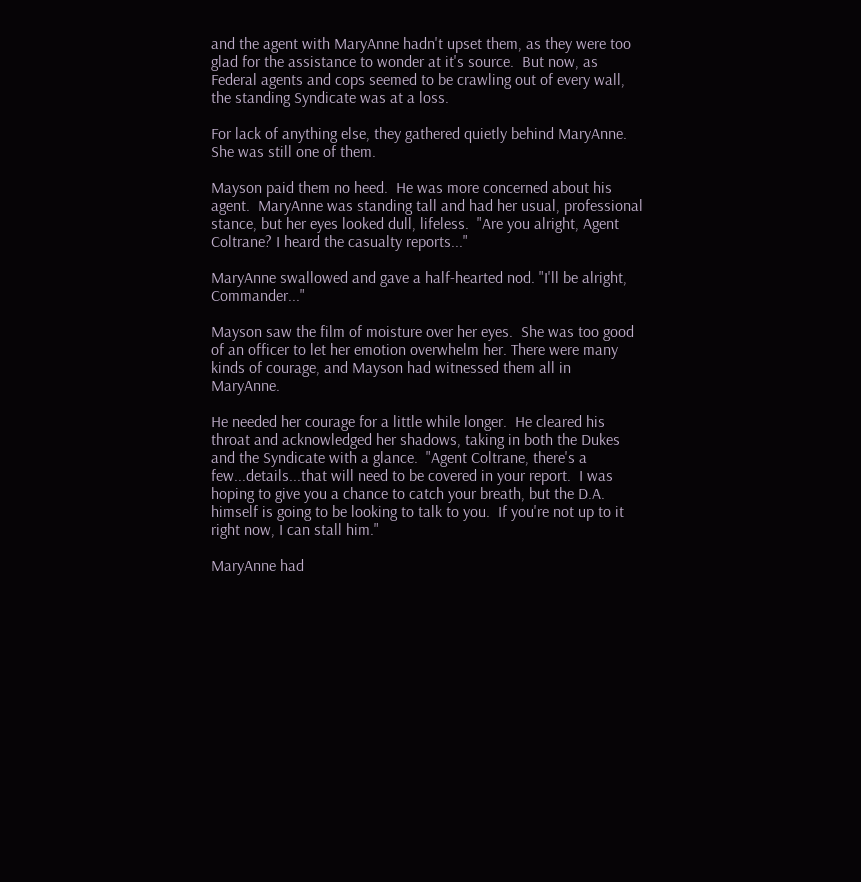and the agent with MaryAnne hadn't upset them, as they were too glad for the assistance to wonder at it's source.  But now, as Federal agents and cops seemed to be crawling out of every wall, the standing Syndicate was at a loss.

For lack of anything else, they gathered quietly behind MaryAnne. She was still one of them.

Mayson paid them no heed.  He was more concerned about his agent.  MaryAnne was standing tall and had her usual, professional stance, but her eyes looked dull, lifeless.  "Are you alright, Agent Coltrane? I heard the casualty reports..."

MaryAnne swallowed and gave a half-hearted nod. "I'll be alright, Commander..."

Mayson saw the film of moisture over her eyes.  She was too good of an officer to let her emotion overwhelm her. There were many kinds of courage, and Mayson had witnessed them all in MaryAnne.

He needed her courage for a little while longer.  He cleared his throat and acknowledged her shadows, taking in both the Dukes and the Syndicate with a glance.  "Agent Coltrane, there's a few...details...that will need to be covered in your report.  I was hoping to give you a chance to catch your breath, but the D.A. himself is going to be looking to talk to you.  If you're not up to it right now, I can stall him."

MaryAnne had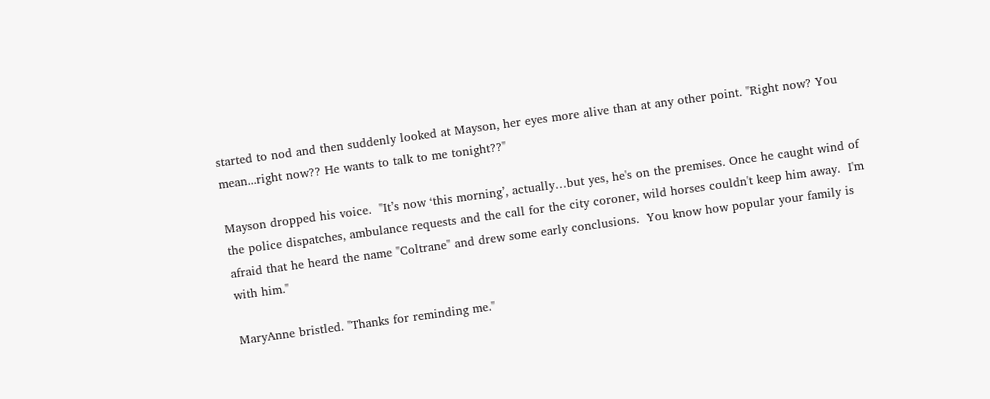started to nod and then suddenly looked at Mayson, her eyes more alive than at any other point. "Right now? You mean...right now?? He wants to talk to me tonight??"

Mayson dropped his voice.  "It’s now ‘this morning’, actually…but yes, he's on the premises. Once he caught wind of the police dispatches, ambulance requests and the call for the city coroner, wild horses couldn't keep him away.  I'm afraid that he heard the name "Coltrane" and drew some early conclusions.  You know how popular your family is with him."

MaryAnne bristled. "Thanks for reminding me."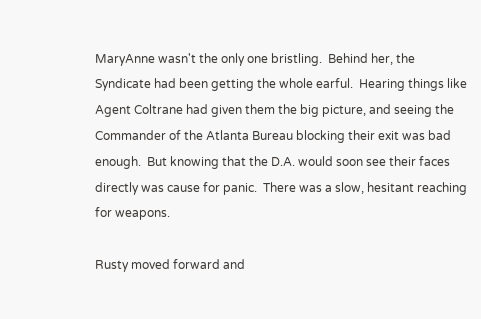MaryAnne wasn't the only one bristling.  Behind her, the Syndicate had been getting the whole earful.  Hearing things like Agent Coltrane had given them the big picture, and seeing the Commander of the Atlanta Bureau blocking their exit was bad enough.  But knowing that the D.A. would soon see their faces directly was cause for panic.  There was a slow, hesitant reaching for weapons.

Rusty moved forward and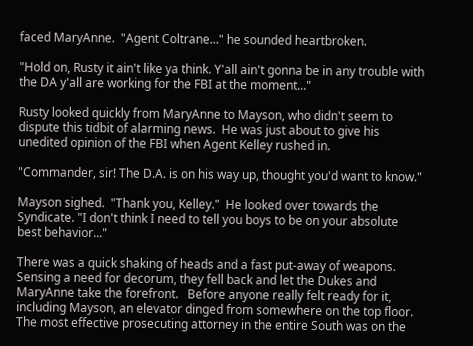faced MaryAnne.  "Agent Coltrane..." he sounded heartbroken.

"Hold on, Rusty it ain't like ya think. Y'all ain't gonna be in any trouble with the DA y'all are working for the FBI at the moment..."

Rusty looked quickly from MaryAnne to Mayson, who didn't seem to dispute this tidbit of alarming news.  He was just about to give his unedited opinion of the FBI when Agent Kelley rushed in.

"Commander, sir! The D.A. is on his way up, thought you'd want to know."

Mayson sighed.  "Thank you, Kelley."  He looked over towards the Syndicate. "I don't think I need to tell you boys to be on your absolute best behavior..."

There was a quick shaking of heads and a fast put-away of weapons.  Sensing a need for decorum, they fell back and let the Dukes and MaryAnne take the forefront.   Before anyone really felt ready for it, including Mayson, an elevator dinged from somewhere on the top floor.  The most effective prosecuting attorney in the entire South was on the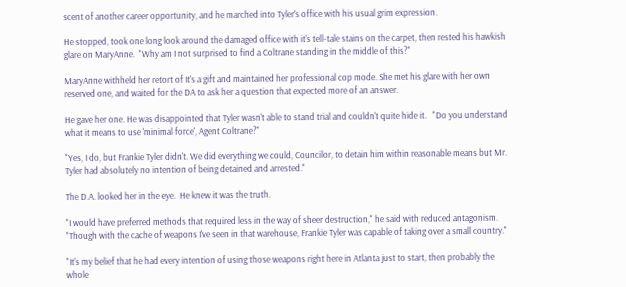scent of another career opportunity, and he marched into Tyler's office with his usual grim expression.

He stopped, took one long look around the damaged office with it's tell-tale stains on the carpet, then rested his hawkish glare on MaryAnne.  "Why am I not surprised to find a Coltrane standing in the middle of this?"

MaryAnne withheld her retort of It's a gift and maintained her professional cop mode. She met his glare with her own reserved one, and waited for the DA to ask her a question that expected more of an answer.

He gave her one. He was disappointed that Tyler wasn't able to stand trial and couldn't quite hide it.   "Do you understand what it means to use 'minimal force', Agent Coltrane?"

"Yes, I do, but Frankie Tyler didn't. We did everything we could, Councilor, to detain him within reasonable means but Mr. Tyler had absolutely no intention of being detained and arrested."

The D.A. looked her in the eye.  He knew it was the truth.

"I would have preferred methods that required less in the way of sheer destruction," he said with reduced antagonism. "Though with the cache of weapons I've seen in that warehouse, Frankie Tyler was capable of taking over a small country."

"It's my belief that he had every intention of using those weapons right here in Atlanta just to start, then probably the whole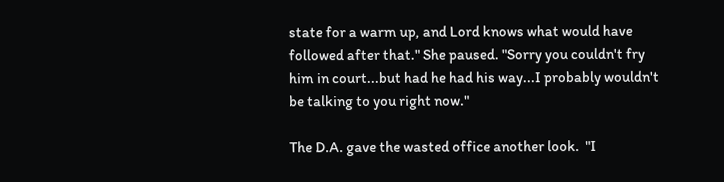state for a warm up, and Lord knows what would have followed after that." She paused. "Sorry you couldn't fry him in court...but had he had his way...I probably wouldn't be talking to you right now."

The D.A. gave the wasted office another look.  "I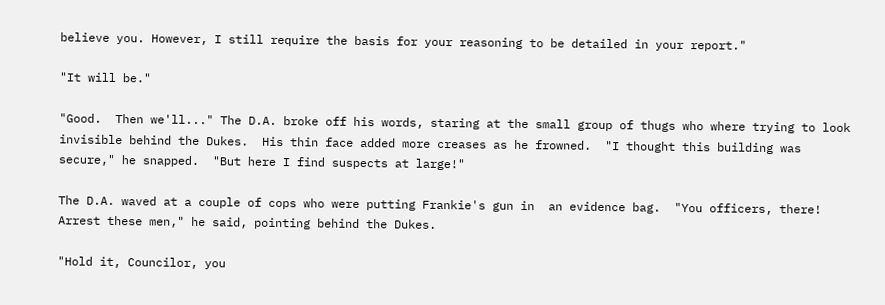believe you. However, I still require the basis for your reasoning to be detailed in your report."

"It will be."

"Good.  Then we'll..." The D.A. broke off his words, staring at the small group of thugs who where trying to look invisible behind the Dukes.  His thin face added more creases as he frowned.  "I thought this building was secure," he snapped.  "But here I find suspects at large!"

The D.A. waved at a couple of cops who were putting Frankie's gun in  an evidence bag.  "You officers, there! Arrest these men," he said, pointing behind the Dukes.

"Hold it, Councilor, you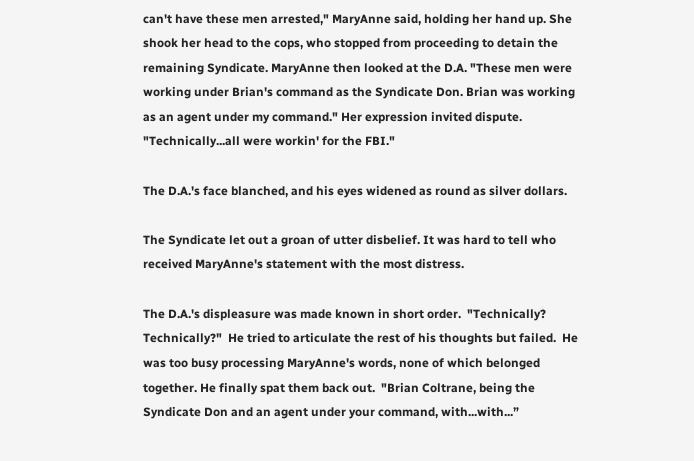can't have these men arrested," MaryAnne said, holding her hand up. She shook her head to the cops, who stopped from proceeding to detain the remaining Syndicate. MaryAnne then looked at the D.A. "These men were working under Brian's command as the Syndicate Don. Brian was working as an agent under my command." Her expression invited dispute. "Technically...all were workin' for the FBI."

The D.A.'s face blanched, and his eyes widened as round as silver dollars.

The Syndicate let out a groan of utter disbelief. It was hard to tell who received MaryAnne's statement with the most distress.

The D.A.'s displeasure was made known in short order.  "Technically? Technically?"  He tried to articulate the rest of his thoughts but failed.  He was too busy processing MaryAnne's words, none of which belonged together. He finally spat them back out.  "Brian Coltrane, being the Syndicate Don and an agent under your command, with...with...”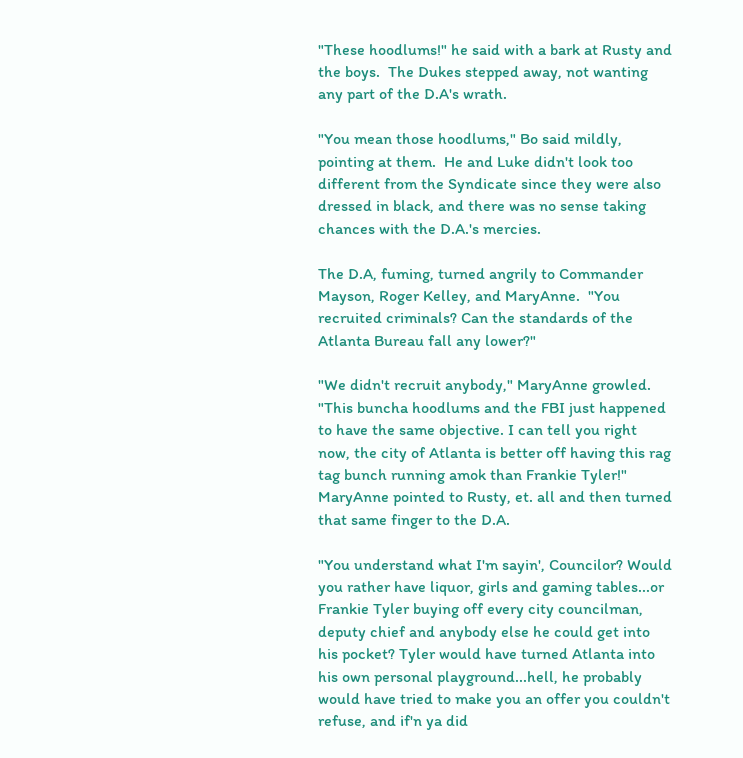"These hoodlums!" he said with a bark at Rusty and the boys.  The Dukes stepped away, not wanting any part of the D.A's wrath.

"You mean those hoodlums," Bo said mildly, pointing at them.  He and Luke didn't look too different from the Syndicate since they were also dressed in black, and there was no sense taking chances with the D.A.'s mercies.

The D.A, fuming, turned angrily to Commander Mayson, Roger Kelley, and MaryAnne.  "You recruited criminals? Can the standards of the Atlanta Bureau fall any lower?"

"We didn't recruit anybody," MaryAnne growled. "This buncha hoodlums and the FBI just happened to have the same objective. I can tell you right now, the city of Atlanta is better off having this rag tag bunch running amok than Frankie Tyler!" MaryAnne pointed to Rusty, et. all and then turned that same finger to the D.A.

"You understand what I'm sayin', Councilor? Would you rather have liquor, girls and gaming tables...or Frankie Tyler buying off every city councilman, deputy chief and anybody else he could get into his pocket? Tyler would have turned Atlanta into his own personal playground...hell, he probably would have tried to make you an offer you couldn't refuse, and if'n ya did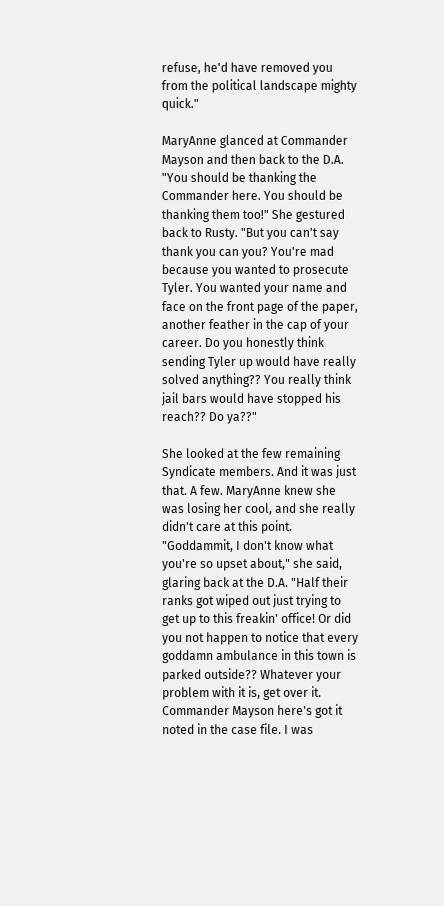refuse, he'd have removed you from the political landscape mighty quick."

MaryAnne glanced at Commander Mayson and then back to the D.A. "You should be thanking the Commander here. You should be thanking them too!" She gestured back to Rusty. "But you can't say thank you can you? You're mad because you wanted to prosecute Tyler. You wanted your name and face on the front page of the paper, another feather in the cap of your career. Do you honestly think sending Tyler up would have really solved anything?? You really think jail bars would have stopped his reach?? Do ya??"

She looked at the few remaining Syndicate members. And it was just that. A few. MaryAnne knew she was losing her cool, and she really didn't care at this point. "Goddammit, I don't know what you're so upset about," she said, glaring back at the D.A. "Half their ranks got wiped out just trying to get up to this freakin' office! Or did you not happen to notice that every goddamn ambulance in this town is parked outside?? Whatever your problem with it is, get over it. Commander Mayson here's got it noted in the case file. I was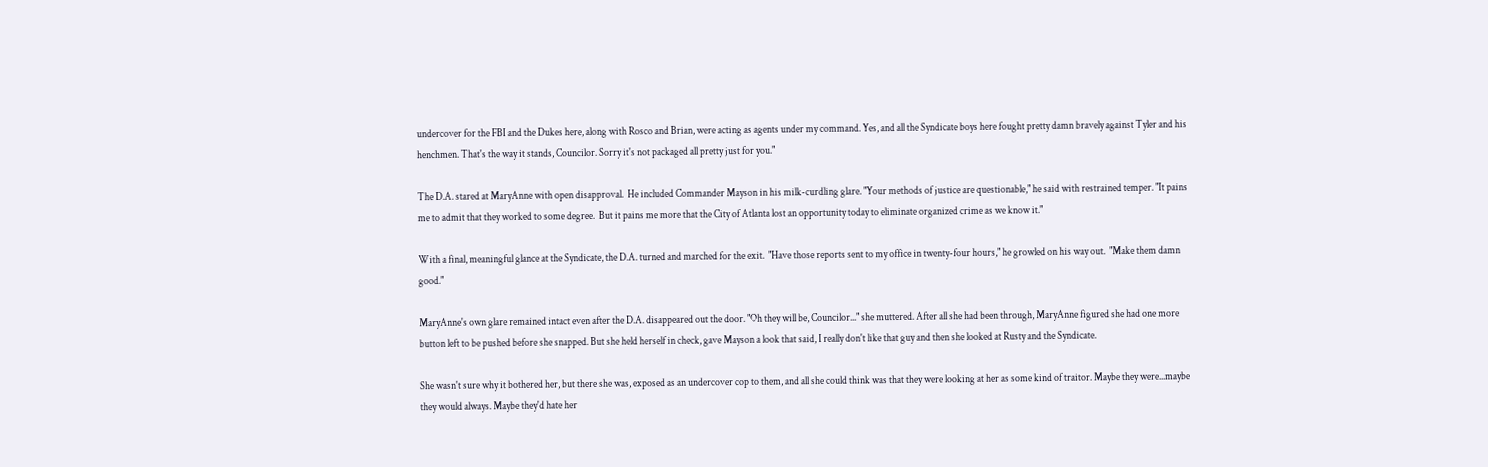undercover for the FBI and the Dukes here, along with Rosco and Brian, were acting as agents under my command. Yes, and all the Syndicate boys here fought pretty damn bravely against Tyler and his henchmen. That's the way it stands, Councilor. Sorry it's not packaged all pretty just for you."

The D.A. stared at MaryAnne with open disapproval.  He included Commander Mayson in his milk-curdling glare. "Your methods of justice are questionable," he said with restrained temper. "It pains me to admit that they worked to some degree.  But it pains me more that the City of Atlanta lost an opportunity today to eliminate organized crime as we know it."

With a final, meaningful glance at the Syndicate, the D.A. turned and marched for the exit.  "Have those reports sent to my office in twenty-four hours," he growled on his way out.  "Make them damn good."

MaryAnne's own glare remained intact even after the D.A. disappeared out the door. "Oh they will be, Councilor..." she muttered. After all she had been through, MaryAnne figured she had one more button left to be pushed before she snapped. But she held herself in check, gave Mayson a look that said, I really don't like that guy and then she looked at Rusty and the Syndicate.

She wasn't sure why it bothered her, but there she was, exposed as an undercover cop to them, and all she could think was that they were looking at her as some kind of traitor. Maybe they were...maybe they would always. Maybe they'd hate her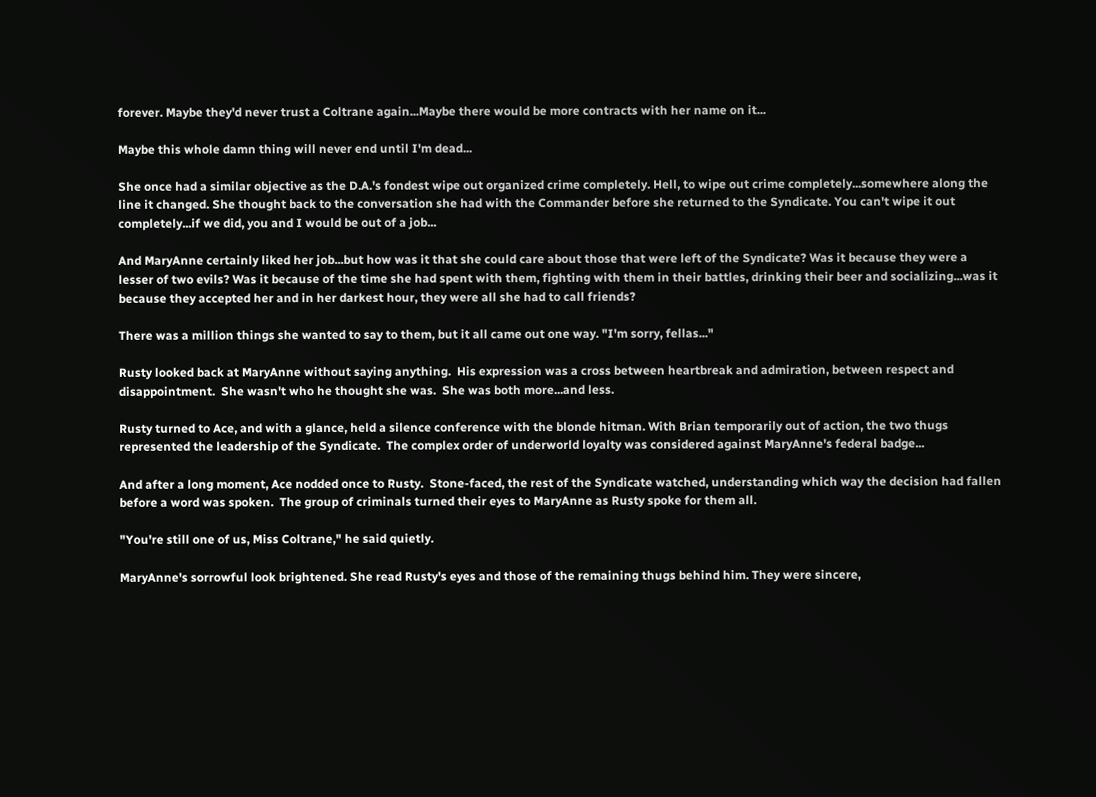forever. Maybe they'd never trust a Coltrane again...Maybe there would be more contracts with her name on it...

Maybe this whole damn thing will never end until I'm dead...

She once had a similar objective as the D.A.'s fondest wipe out organized crime completely. Hell, to wipe out crime completely...somewhere along the line it changed. She thought back to the conversation she had with the Commander before she returned to the Syndicate. You can't wipe it out completely...if we did, you and I would be out of a job...

And MaryAnne certainly liked her job...but how was it that she could care about those that were left of the Syndicate? Was it because they were a lesser of two evils? Was it because of the time she had spent with them, fighting with them in their battles, drinking their beer and socializing...was it because they accepted her and in her darkest hour, they were all she had to call friends?

There was a million things she wanted to say to them, but it all came out one way. "I'm sorry, fellas..."

Rusty looked back at MaryAnne without saying anything.  His expression was a cross between heartbreak and admiration, between respect and disappointment.  She wasn't who he thought she was.  She was both more...and less.

Rusty turned to Ace, and with a glance, held a silence conference with the blonde hitman. With Brian temporarily out of action, the two thugs represented the leadership of the Syndicate.  The complex order of underworld loyalty was considered against MaryAnne's federal badge...

And after a long moment, Ace nodded once to Rusty.  Stone-faced, the rest of the Syndicate watched, understanding which way the decision had fallen before a word was spoken.  The group of criminals turned their eyes to MaryAnne as Rusty spoke for them all.

"You're still one of us, Miss Coltrane," he said quietly.

MaryAnne's sorrowful look brightened. She read Rusty's eyes and those of the remaining thugs behind him. They were sincere,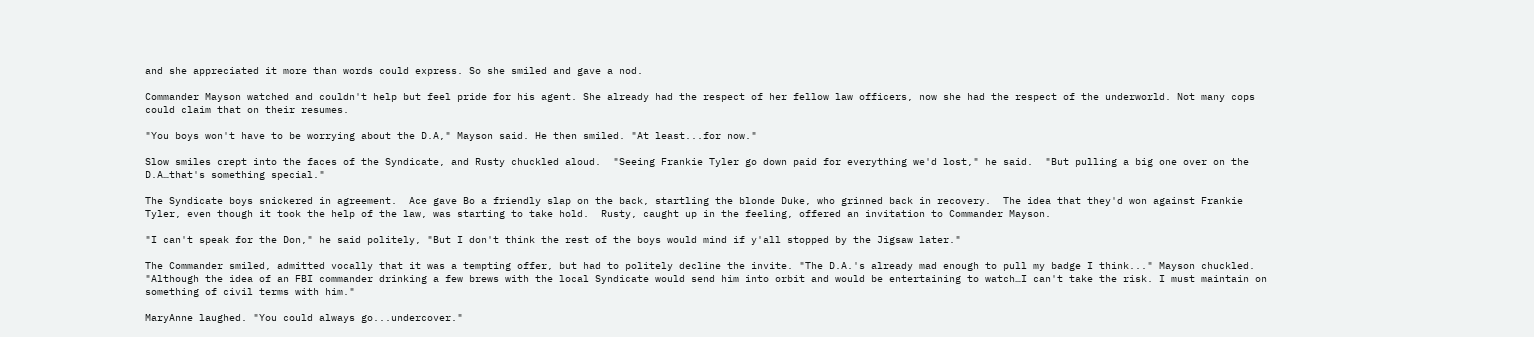and she appreciated it more than words could express. So she smiled and gave a nod.

Commander Mayson watched and couldn't help but feel pride for his agent. She already had the respect of her fellow law officers, now she had the respect of the underworld. Not many cops could claim that on their resumes.

"You boys won't have to be worrying about the D.A," Mayson said. He then smiled. "At least...for now."

Slow smiles crept into the faces of the Syndicate, and Rusty chuckled aloud.  "Seeing Frankie Tyler go down paid for everything we'd lost," he said.  "But pulling a big one over on the D.A…that's something special."

The Syndicate boys snickered in agreement.  Ace gave Bo a friendly slap on the back, startling the blonde Duke, who grinned back in recovery.  The idea that they'd won against Frankie Tyler, even though it took the help of the law, was starting to take hold.  Rusty, caught up in the feeling, offered an invitation to Commander Mayson.

"I can't speak for the Don," he said politely, "But I don't think the rest of the boys would mind if y'all stopped by the Jigsaw later."

The Commander smiled, admitted vocally that it was a tempting offer, but had to politely decline the invite. "The D.A.'s already mad enough to pull my badge I think..." Mayson chuckled. "Although the idea of an FBI commander drinking a few brews with the local Syndicate would send him into orbit and would be entertaining to watch…I can't take the risk. I must maintain on something of civil terms with him."

MaryAnne laughed. "You could always go...undercover."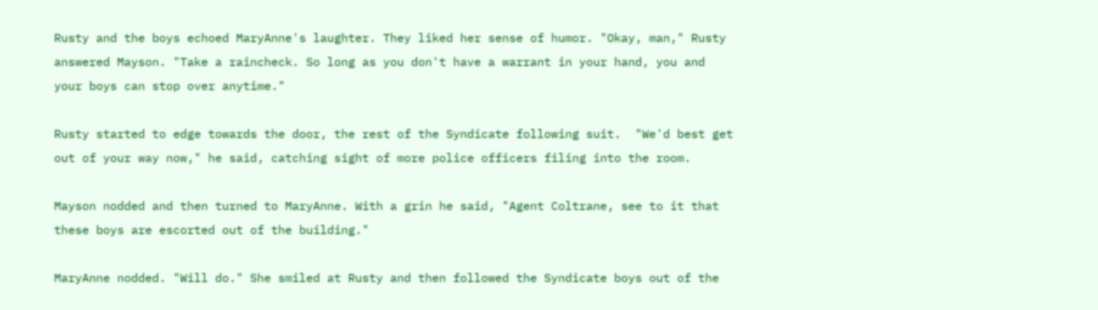Rusty and the boys echoed MaryAnne's laughter. They liked her sense of humor. "Okay, man," Rusty answered Mayson. "Take a raincheck. So long as you don't have a warrant in your hand, you and your boys can stop over anytime."

Rusty started to edge towards the door, the rest of the Syndicate following suit.  "We'd best get out of your way now," he said, catching sight of more police officers filing into the room.

Mayson nodded and then turned to MaryAnne. With a grin he said, "Agent Coltrane, see to it that these boys are escorted out of the building."

MaryAnne nodded. "Will do." She smiled at Rusty and then followed the Syndicate boys out of the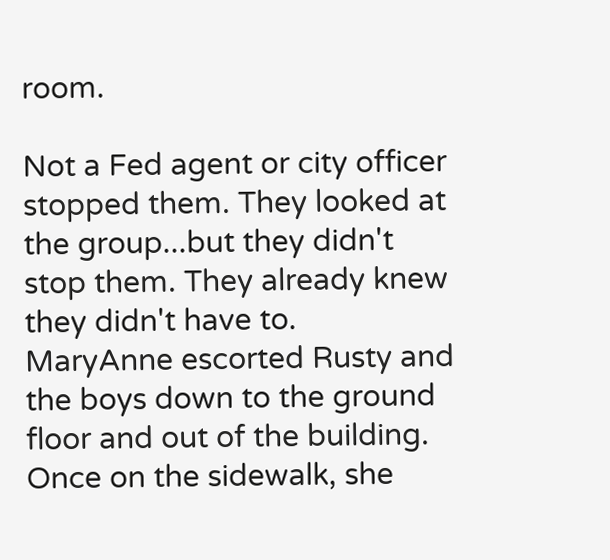room.

Not a Fed agent or city officer stopped them. They looked at the group...but they didn't stop them. They already knew they didn't have to.  MaryAnne escorted Rusty and the boys down to the ground floor and out of the building. Once on the sidewalk, she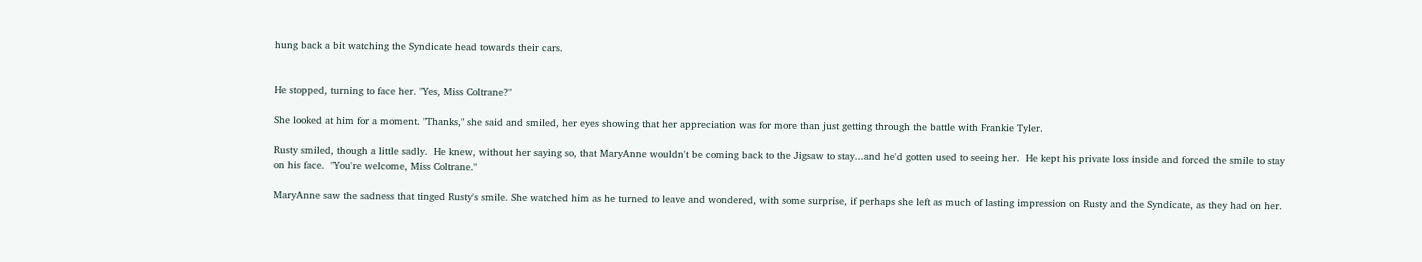hung back a bit watching the Syndicate head towards their cars.


He stopped, turning to face her. "Yes, Miss Coltrane?"

She looked at him for a moment. "Thanks," she said and smiled, her eyes showing that her appreciation was for more than just getting through the battle with Frankie Tyler.

Rusty smiled, though a little sadly.  He knew, without her saying so, that MaryAnne wouldn't be coming back to the Jigsaw to stay...and he'd gotten used to seeing her.  He kept his private loss inside and forced the smile to stay on his face.  "You're welcome, Miss Coltrane."

MaryAnne saw the sadness that tinged Rusty's smile. She watched him as he turned to leave and wondered, with some surprise, if perhaps she left as much of lasting impression on Rusty and the Syndicate, as they had on her.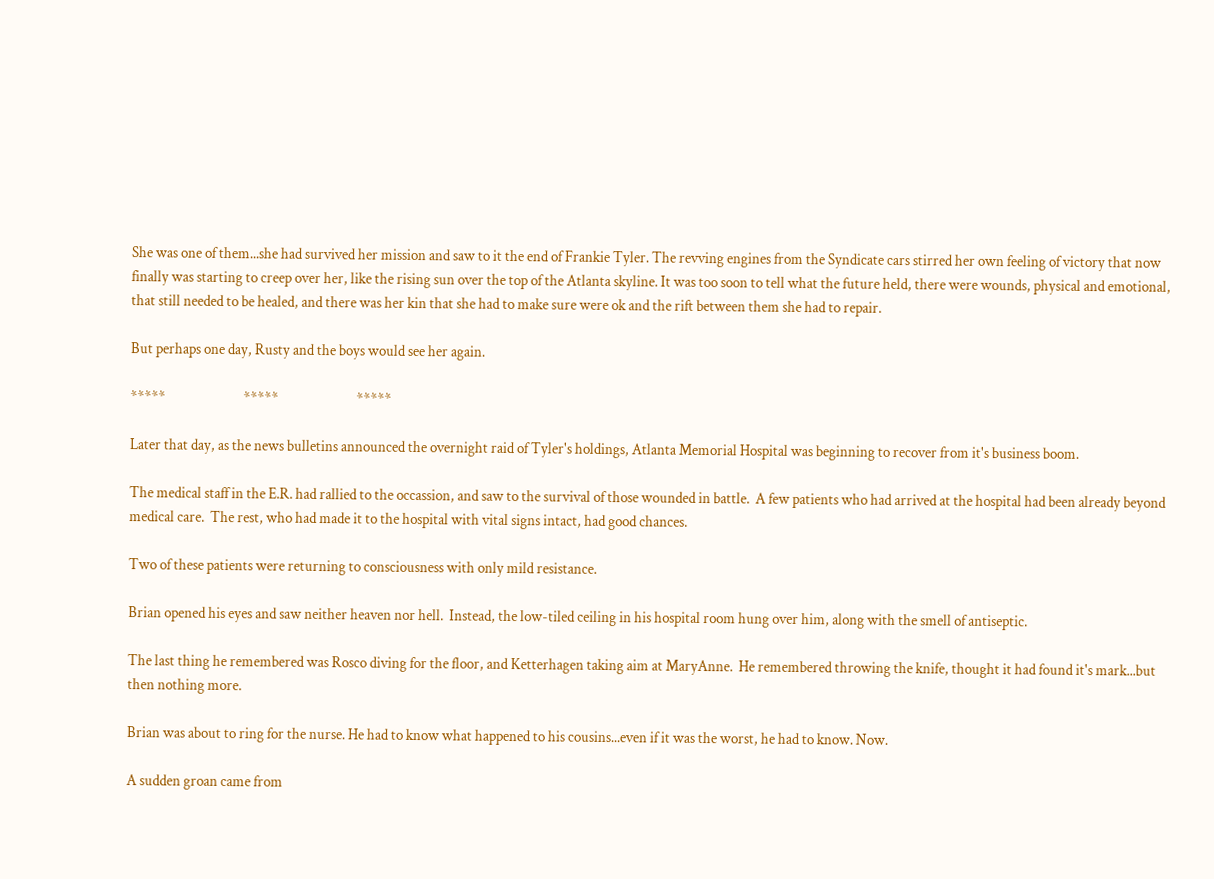She was one of them...she had survived her mission and saw to it the end of Frankie Tyler. The revving engines from the Syndicate cars stirred her own feeling of victory that now finally was starting to creep over her, like the rising sun over the top of the Atlanta skyline. It was too soon to tell what the future held, there were wounds, physical and emotional, that still needed to be healed, and there was her kin that she had to make sure were ok and the rift between them she had to repair.

But perhaps one day, Rusty and the boys would see her again.

*****                          *****                          *****

Later that day, as the news bulletins announced the overnight raid of Tyler's holdings, Atlanta Memorial Hospital was beginning to recover from it's business boom.

The medical staff in the E.R. had rallied to the occassion, and saw to the survival of those wounded in battle.  A few patients who had arrived at the hospital had been already beyond medical care.  The rest, who had made it to the hospital with vital signs intact, had good chances.

Two of these patients were returning to consciousness with only mild resistance.

Brian opened his eyes and saw neither heaven nor hell.  Instead, the low-tiled ceiling in his hospital room hung over him, along with the smell of antiseptic.

The last thing he remembered was Rosco diving for the floor, and Ketterhagen taking aim at MaryAnne.  He remembered throwing the knife, thought it had found it's mark...but then nothing more.

Brian was about to ring for the nurse. He had to know what happened to his cousins...even if it was the worst, he had to know. Now.

A sudden groan came from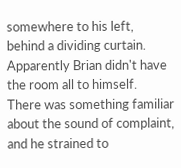somewhere to his left, behind a dividing curtain.  Apparently Brian didn't have the room all to himself.  There was something familiar about the sound of complaint, and he strained to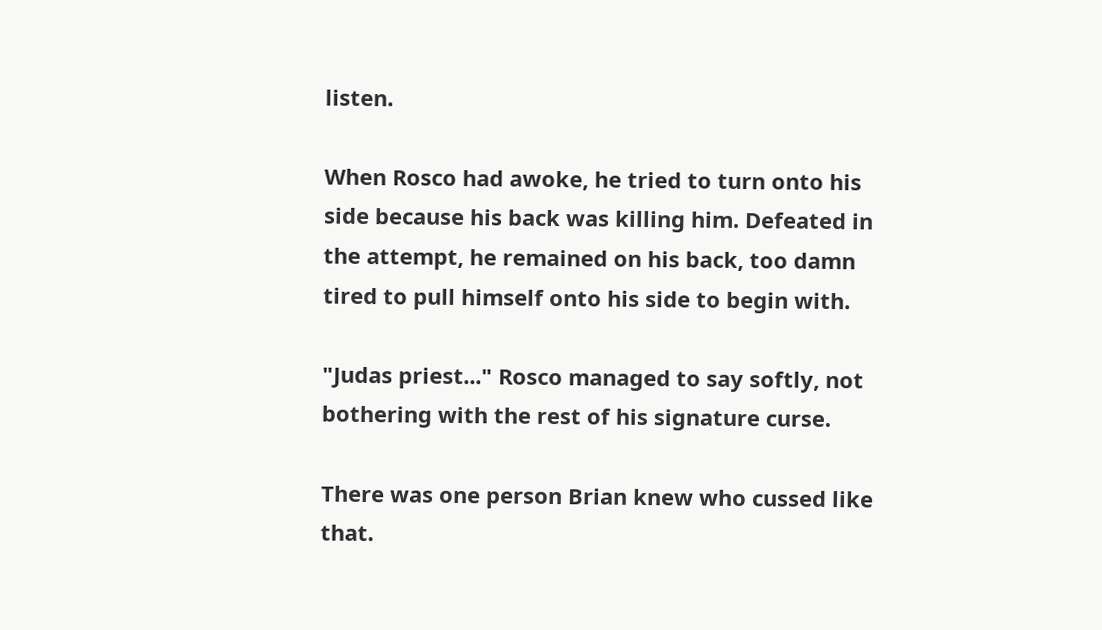listen.

When Rosco had awoke, he tried to turn onto his side because his back was killing him. Defeated in the attempt, he remained on his back, too damn tired to pull himself onto his side to begin with.

"Judas priest..." Rosco managed to say softly, not bothering with the rest of his signature curse.

There was one person Brian knew who cussed like that.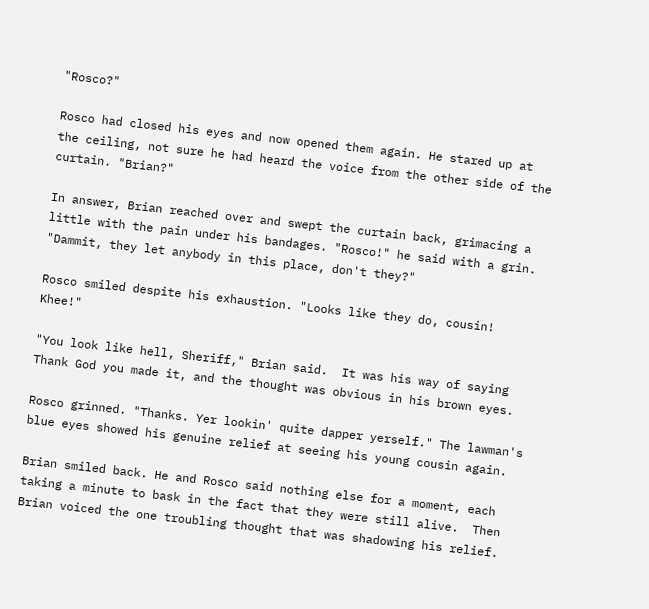"Rosco?"

Rosco had closed his eyes and now opened them again. He stared up at the ceiling, not sure he had heard the voice from the other side of the curtain. "Brian?"

In answer, Brian reached over and swept the curtain back, grimacing a little with the pain under his bandages. "Rosco!" he said with a grin. "Dammit, they let anybody in this place, don't they?"

Rosco smiled despite his exhaustion. "Looks like they do, cousin! Khee!"

"You look like hell, Sheriff," Brian said.  It was his way of saying Thank God you made it, and the thought was obvious in his brown eyes.

Rosco grinned. "Thanks. Yer lookin' quite dapper yerself." The lawman's blue eyes showed his genuine relief at seeing his young cousin again.

Brian smiled back. He and Rosco said nothing else for a moment, each taking a minute to bask in the fact that they were still alive.  Then Brian voiced the one troubling thought that was shadowing his relief.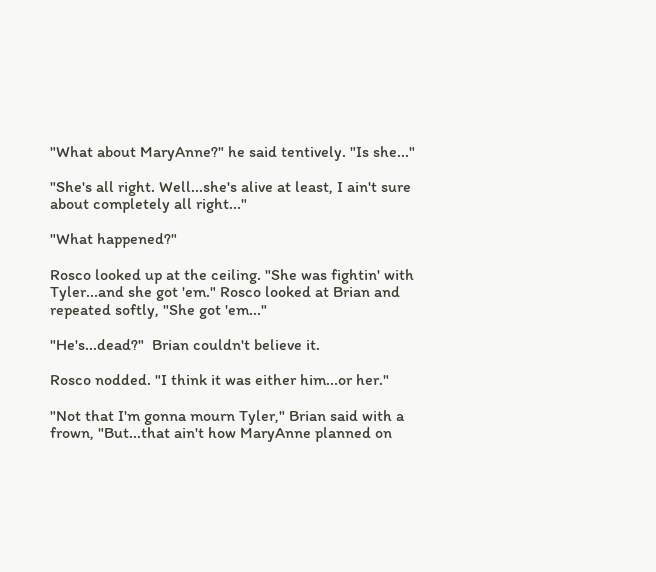"What about MaryAnne?" he said tentively. "Is she..."

"She's all right. Well...she's alive at least, I ain't sure about completely all right..."

"What happened?"

Rosco looked up at the ceiling. "She was fightin' with Tyler...and she got 'em." Rosco looked at Brian and repeated softly, "She got 'em..."

"He's...dead?"  Brian couldn't believe it.

Rosco nodded. "I think it was either him...or her."

"Not that I'm gonna mourn Tyler," Brian said with a frown, "But...that ain't how MaryAnne planned on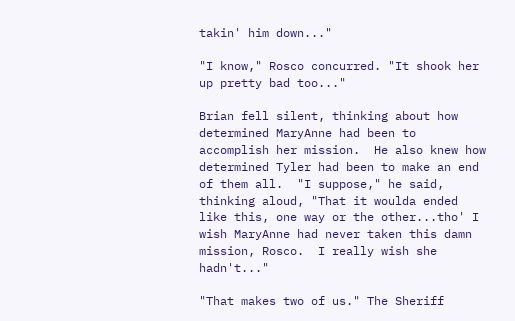takin' him down..."

"I know," Rosco concurred. "It shook her up pretty bad too..."

Brian fell silent, thinking about how determined MaryAnne had been to accomplish her mission.  He also knew how determined Tyler had been to make an end of them all.  "I suppose," he said, thinking aloud, "That it woulda ended like this, one way or the other...tho' I wish MaryAnne had never taken this damn mission, Rosco.  I really wish she hadn't..."

"That makes two of us." The Sheriff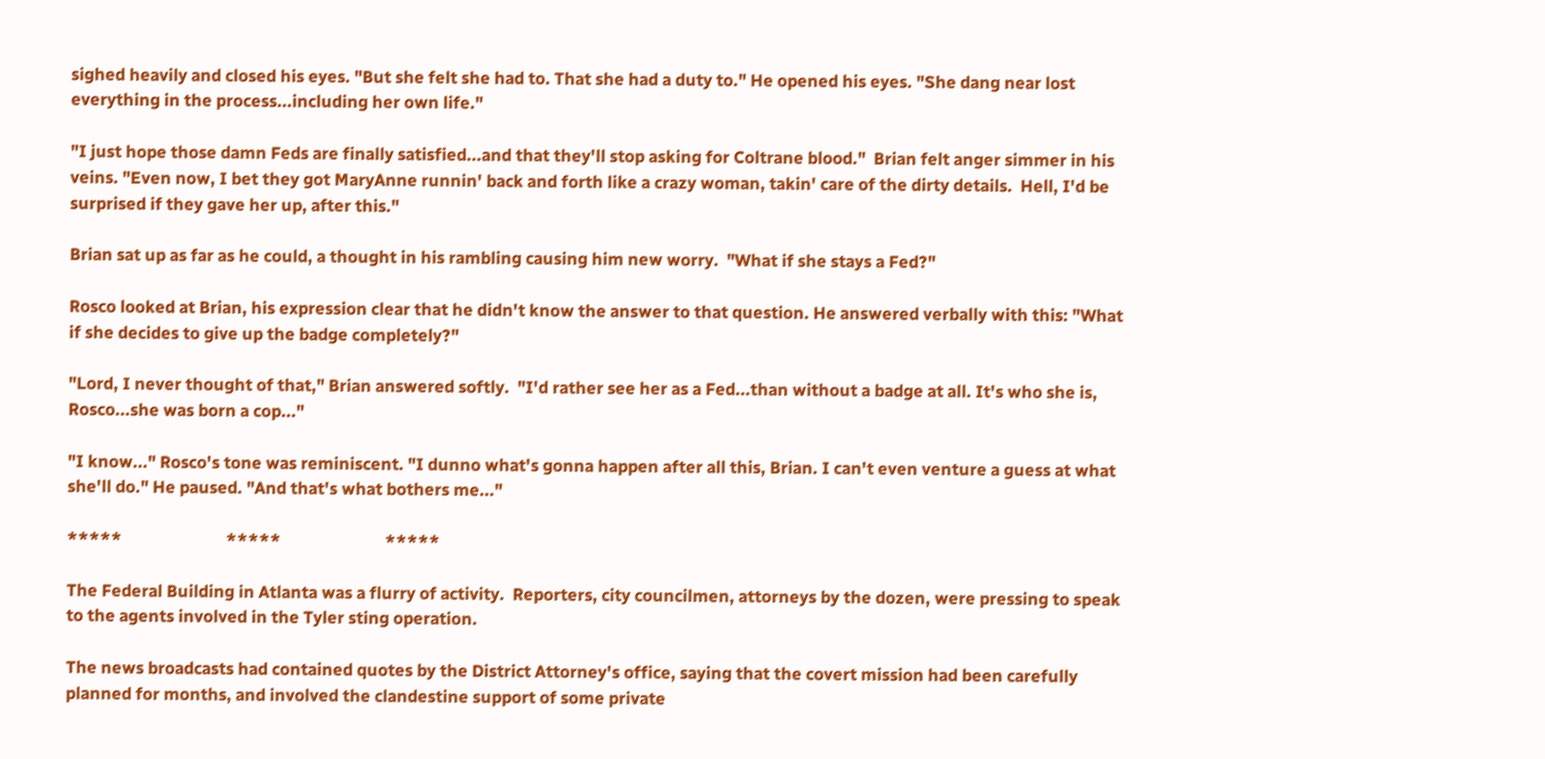sighed heavily and closed his eyes. "But she felt she had to. That she had a duty to." He opened his eyes. "She dang near lost everything in the process...including her own life."

"I just hope those damn Feds are finally satisfied...and that they'll stop asking for Coltrane blood."  Brian felt anger simmer in his veins. "Even now, I bet they got MaryAnne runnin' back and forth like a crazy woman, takin' care of the dirty details.  Hell, I'd be surprised if they gave her up, after this."

Brian sat up as far as he could, a thought in his rambling causing him new worry.  "What if she stays a Fed?"

Rosco looked at Brian, his expression clear that he didn't know the answer to that question. He answered verbally with this: "What if she decides to give up the badge completely?"

"Lord, I never thought of that," Brian answered softly.  "I'd rather see her as a Fed...than without a badge at all. It's who she is, Rosco...she was born a cop..."

"I know..." Rosco's tone was reminiscent. "I dunno what's gonna happen after all this, Brian. I can't even venture a guess at what she'll do." He paused. "And that's what bothers me..."

*****                          *****                          *****

The Federal Building in Atlanta was a flurry of activity.  Reporters, city councilmen, attorneys by the dozen, were pressing to speak to the agents involved in the Tyler sting operation.

The news broadcasts had contained quotes by the District Attorney's office, saying that the covert mission had been carefully planned for months, and involved the clandestine support of some private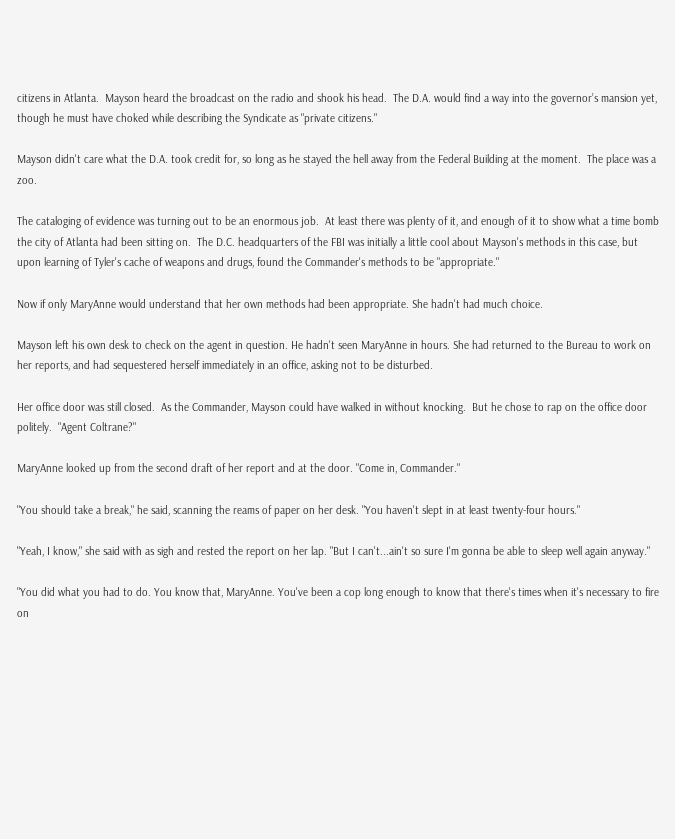citizens in Atlanta.  Mayson heard the broadcast on the radio and shook his head.  The D.A. would find a way into the governor’s mansion yet, though he must have choked while describing the Syndicate as "private citizens."

Mayson didn't care what the D.A. took credit for, so long as he stayed the hell away from the Federal Building at the moment.  The place was a zoo.

The cataloging of evidence was turning out to be an enormous job.  At least there was plenty of it, and enough of it to show what a time bomb the city of Atlanta had been sitting on.  The D.C. headquarters of the FBI was initially a little cool about Mayson's methods in this case, but upon learning of Tyler's cache of weapons and drugs, found the Commander's methods to be "appropriate."

Now if only MaryAnne would understand that her own methods had been appropriate. She hadn't had much choice.

Mayson left his own desk to check on the agent in question. He hadn't seen MaryAnne in hours. She had returned to the Bureau to work on her reports, and had sequestered herself immediately in an office, asking not to be disturbed.

Her office door was still closed.  As the Commander, Mayson could have walked in without knocking.  But he chose to rap on the office door politely.  "Agent Coltrane?"

MaryAnne looked up from the second draft of her report and at the door. "Come in, Commander."

"You should take a break," he said, scanning the reams of paper on her desk. "You haven't slept in at least twenty-four hours."

"Yeah, I know," she said with as sigh and rested the report on her lap. "But I can't...ain't so sure I'm gonna be able to sleep well again anyway."

"You did what you had to do. You know that, MaryAnne. You've been a cop long enough to know that there's times when it's necessary to fire on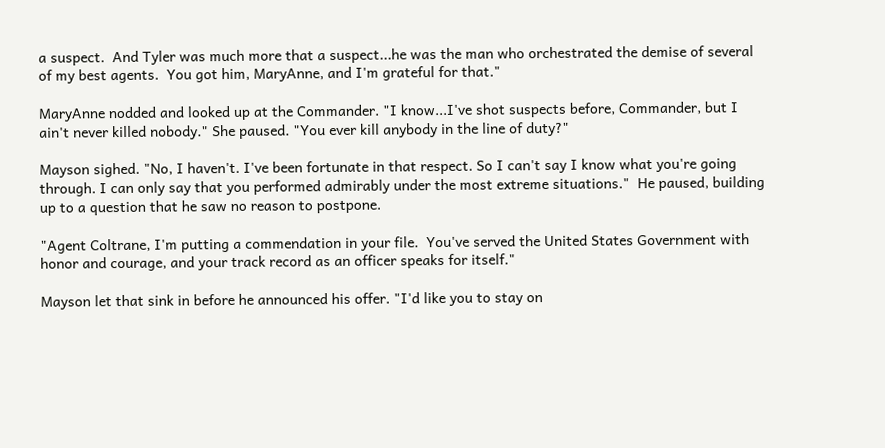a suspect.  And Tyler was much more that a suspect...he was the man who orchestrated the demise of several of my best agents.  You got him, MaryAnne, and I'm grateful for that."

MaryAnne nodded and looked up at the Commander. "I know...I've shot suspects before, Commander, but I ain't never killed nobody." She paused. "You ever kill anybody in the line of duty?"

Mayson sighed. "No, I haven't. I've been fortunate in that respect. So I can't say I know what you're going through. I can only say that you performed admirably under the most extreme situations."  He paused, building up to a question that he saw no reason to postpone.

"Agent Coltrane, I'm putting a commendation in your file.  You've served the United States Government with honor and courage, and your track record as an officer speaks for itself."

Mayson let that sink in before he announced his offer. "I'd like you to stay on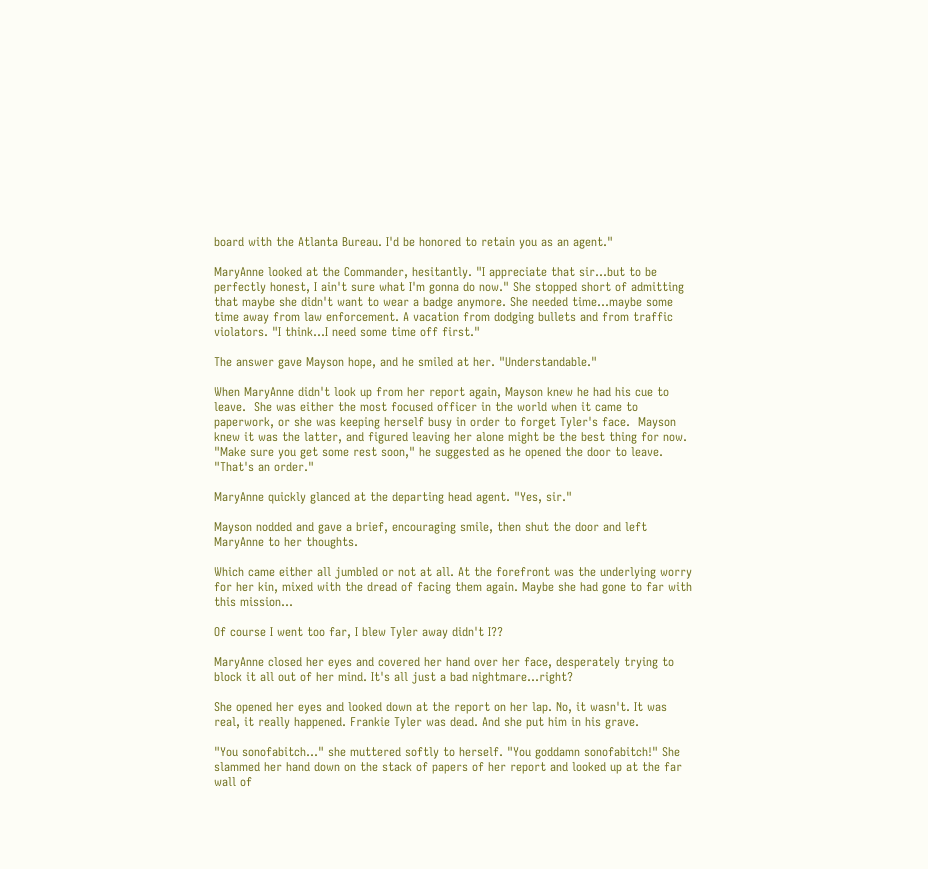board with the Atlanta Bureau. I'd be honored to retain you as an agent."

MaryAnne looked at the Commander, hesitantly. "I appreciate that sir...but to be perfectly honest, I ain't sure what I'm gonna do now." She stopped short of admitting that maybe she didn't want to wear a badge anymore. She needed time...maybe some time away from law enforcement. A vacation from dodging bullets and from traffic violators. "I think...I need some time off first."

The answer gave Mayson hope, and he smiled at her. "Understandable."

When MaryAnne didn't look up from her report again, Mayson knew he had his cue to leave.  She was either the most focused officer in the world when it came to paperwork, or she was keeping herself busy in order to forget Tyler's face.  Mayson knew it was the latter, and figured leaving her alone might be the best thing for now.  "Make sure you get some rest soon," he suggested as he opened the door to leave.  "That's an order."

MaryAnne quickly glanced at the departing head agent. "Yes, sir."

Mayson nodded and gave a brief, encouraging smile, then shut the door and left MaryAnne to her thoughts.

Which came either all jumbled or not at all. At the forefront was the underlying worry for her kin, mixed with the dread of facing them again. Maybe she had gone to far with this mission...

Of course I went too far, I blew Tyler away didn't I??

MaryAnne closed her eyes and covered her hand over her face, desperately trying to block it all out of her mind. It's all just a bad nightmare...right?

She opened her eyes and looked down at the report on her lap. No, it wasn't. It was real, it really happened. Frankie Tyler was dead. And she put him in his grave.

"You sonofabitch..." she muttered softly to herself. "You goddamn sonofabitch!" She slammed her hand down on the stack of papers of her report and looked up at the far wall of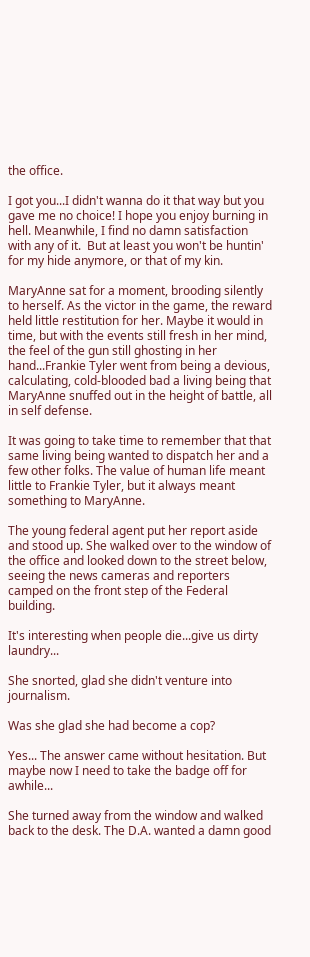the office.

I got you...I didn't wanna do it that way but you gave me no choice! I hope you enjoy burning in hell. Meanwhile, I find no damn satisfaction with any of it.  But at least you won't be huntin' for my hide anymore, or that of my kin.

MaryAnne sat for a moment, brooding silently to herself. As the victor in the game, the reward held little restitution for her. Maybe it would in time, but with the events still fresh in her mind, the feel of the gun still ghosting in her hand...Frankie Tyler went from being a devious, calculating, cold-blooded bad a living being that MaryAnne snuffed out in the height of battle, all in self defense.

It was going to take time to remember that that same living being wanted to dispatch her and a few other folks. The value of human life meant little to Frankie Tyler, but it always meant something to MaryAnne.

The young federal agent put her report aside and stood up. She walked over to the window of the office and looked down to the street below, seeing the news cameras and reporters camped on the front step of the Federal building.

It's interesting when people die...give us dirty laundry...

She snorted, glad she didn't venture into journalism.

Was she glad she had become a cop?

Yes... The answer came without hesitation. But maybe now I need to take the badge off for awhile...

She turned away from the window and walked back to the desk. The D.A. wanted a damn good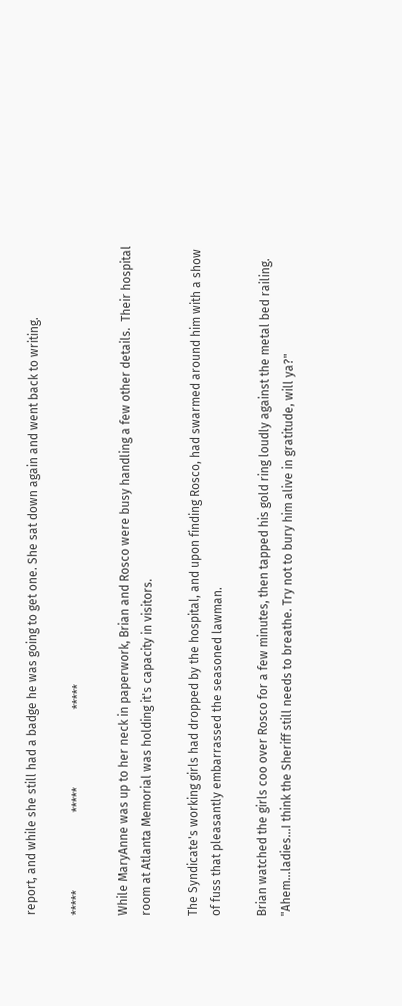report, and while she still had a badge he was going to get one. She sat down again and went back to writing.

*****                          *****                          *****

While MaryAnne was up to her neck in paperwork, Brian and Rosco were busy handling a few other details.  Their hospital room at Atlanta Memorial was holding it's capacity in visitors.

The Syndicate's working girls had dropped by the hospital, and upon finding Rosco, had swarmed around him with a show of fuss that pleasantly embarrassed the seasoned lawman.

Brian watched the girls coo over Rosco for a few minutes, then tapped his gold ring loudly against the metal bed railing. "Ahem...ladies...I think the Sheriff still needs to breathe. Try not to bury him alive in gratitude, will ya?"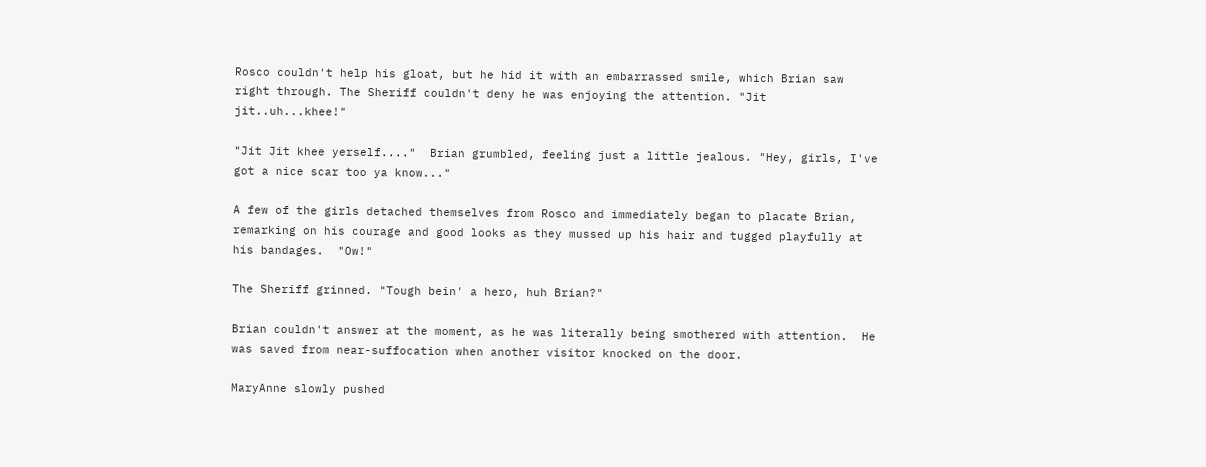Rosco couldn't help his gloat, but he hid it with an embarrassed smile, which Brian saw right through. The Sheriff couldn't deny he was enjoying the attention. "Jit jit..uh...khee!"

"Jit Jit khee yerself...."  Brian grumbled, feeling just a little jealous. "Hey, girls, I've got a nice scar too ya know..."

A few of the girls detached themselves from Rosco and immediately began to placate Brian, remarking on his courage and good looks as they mussed up his hair and tugged playfully at his bandages.  "Ow!"

The Sheriff grinned. "Tough bein' a hero, huh Brian?"

Brian couldn't answer at the moment, as he was literally being smothered with attention.  He was saved from near-suffocation when another visitor knocked on the door.

MaryAnne slowly pushed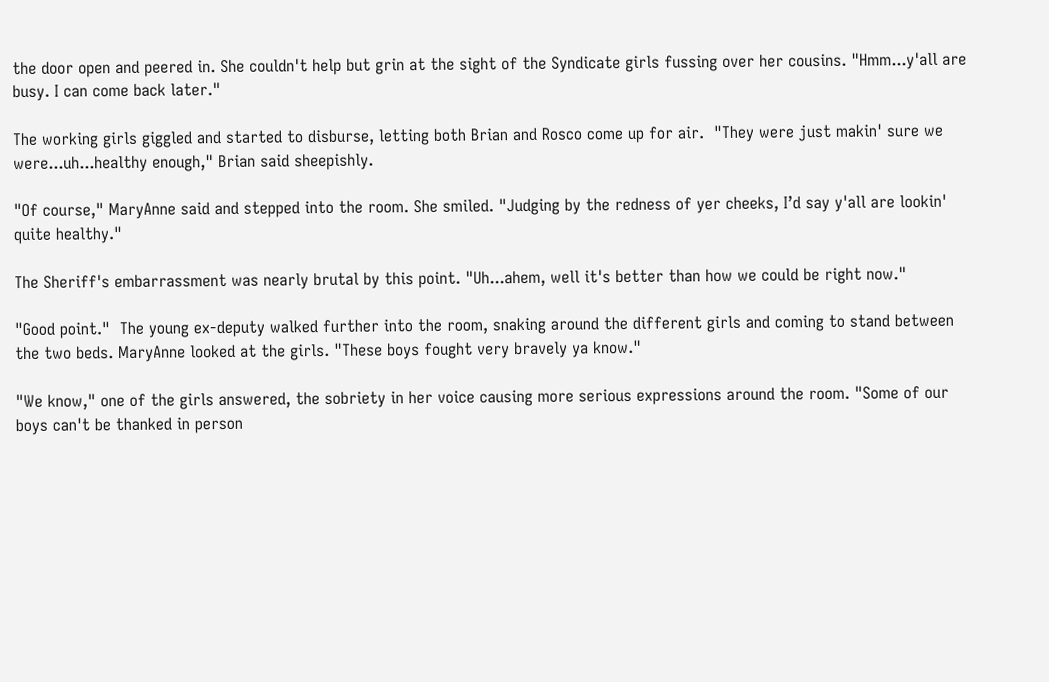the door open and peered in. She couldn't help but grin at the sight of the Syndicate girls fussing over her cousins. "Hmm...y'all are busy. I can come back later."

The working girls giggled and started to disburse, letting both Brian and Rosco come up for air.  "They were just makin' sure we were...uh...healthy enough," Brian said sheepishly.

"Of course," MaryAnne said and stepped into the room. She smiled. "Judging by the redness of yer cheeks, I’d say y'all are lookin' quite healthy."

The Sheriff's embarrassment was nearly brutal by this point. "Uh...ahem, well it's better than how we could be right now."

"Good point."  The young ex-deputy walked further into the room, snaking around the different girls and coming to stand between the two beds. MaryAnne looked at the girls. "These boys fought very bravely ya know."

"We know," one of the girls answered, the sobriety in her voice causing more serious expressions around the room. "Some of our boys can't be thanked in person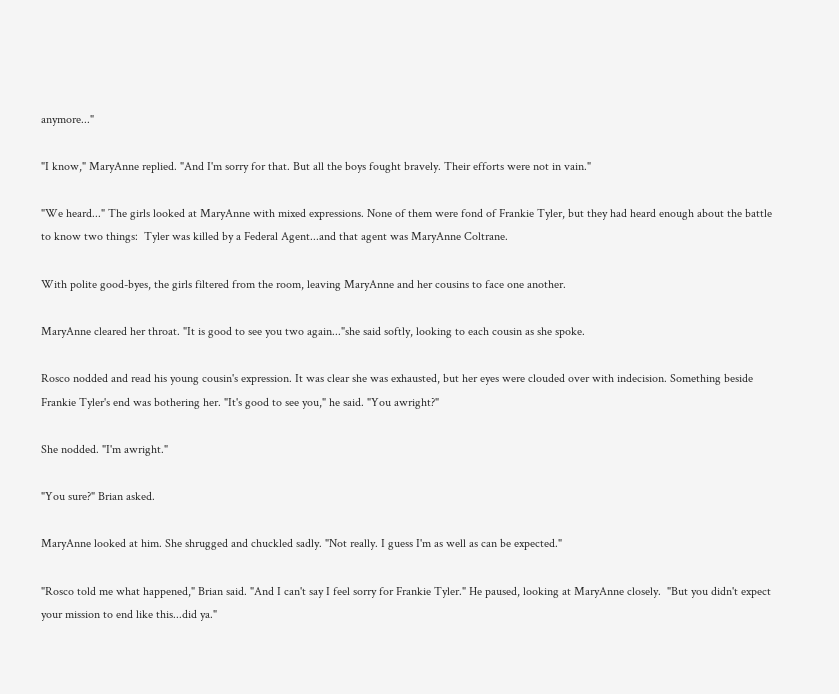anymore..."

"I know," MaryAnne replied. "And I'm sorry for that. But all the boys fought bravely. Their efforts were not in vain."

"We heard..." The girls looked at MaryAnne with mixed expressions. None of them were fond of Frankie Tyler, but they had heard enough about the battle to know two things:  Tyler was killed by a Federal Agent...and that agent was MaryAnne Coltrane.

With polite good-byes, the girls filtered from the room, leaving MaryAnne and her cousins to face one another.

MaryAnne cleared her throat. "It is good to see you two again..."she said softly, looking to each cousin as she spoke.

Rosco nodded and read his young cousin's expression. It was clear she was exhausted, but her eyes were clouded over with indecision. Something beside Frankie Tyler's end was bothering her. "It's good to see you," he said. "You awright?"

She nodded. "I'm awright."

"You sure?" Brian asked.

MaryAnne looked at him. She shrugged and chuckled sadly. "Not really. I guess I'm as well as can be expected."

"Rosco told me what happened," Brian said. "And I can't say I feel sorry for Frankie Tyler." He paused, looking at MaryAnne closely.  "But you didn't expect your mission to end like this...did ya."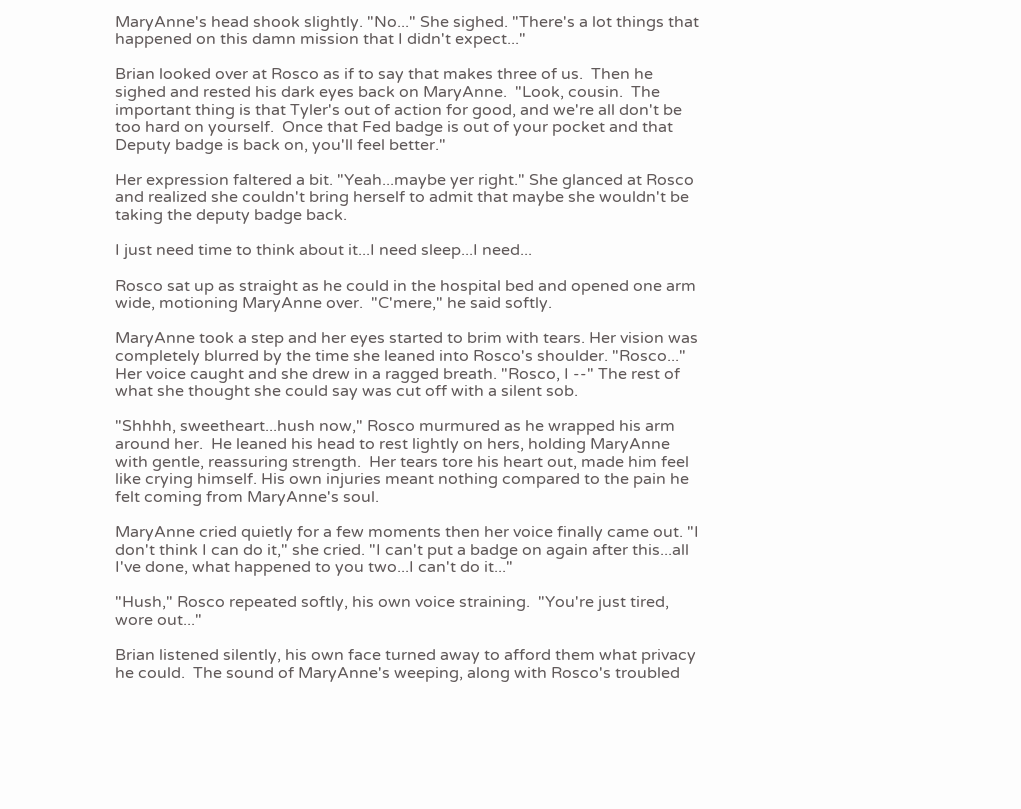MaryAnne's head shook slightly. "No..." She sighed. "There's a lot things that happened on this damn mission that I didn't expect..."

Brian looked over at Rosco as if to say that makes three of us.  Then he sighed and rested his dark eyes back on MaryAnne.  "Look, cousin.  The important thing is that Tyler's out of action for good, and we're all don't be too hard on yourself.  Once that Fed badge is out of your pocket and that Deputy badge is back on, you'll feel better."

Her expression faltered a bit. "Yeah...maybe yer right." She glanced at Rosco and realized she couldn't bring herself to admit that maybe she wouldn't be taking the deputy badge back.

I just need time to think about it...I need sleep...I need...

Rosco sat up as straight as he could in the hospital bed and opened one arm wide, motioning MaryAnne over.  "C'mere," he said softly.

MaryAnne took a step and her eyes started to brim with tears. Her vision was completely blurred by the time she leaned into Rosco's shoulder. "Rosco..." Her voice caught and she drew in a ragged breath. "Rosco, I --" The rest of what she thought she could say was cut off with a silent sob.

"Shhhh, sweetheart...hush now," Rosco murmured as he wrapped his arm around her.  He leaned his head to rest lightly on hers, holding MaryAnne with gentle, reassuring strength.  Her tears tore his heart out, made him feel like crying himself. His own injuries meant nothing compared to the pain he felt coming from MaryAnne's soul.

MaryAnne cried quietly for a few moments then her voice finally came out. "I don't think I can do it," she cried. "I can't put a badge on again after this...all I've done, what happened to you two...I can't do it..."

"Hush," Rosco repeated softly, his own voice straining.  "You're just tired, wore out..."

Brian listened silently, his own face turned away to afford them what privacy he could.  The sound of MaryAnne's weeping, along with Rosco's troubled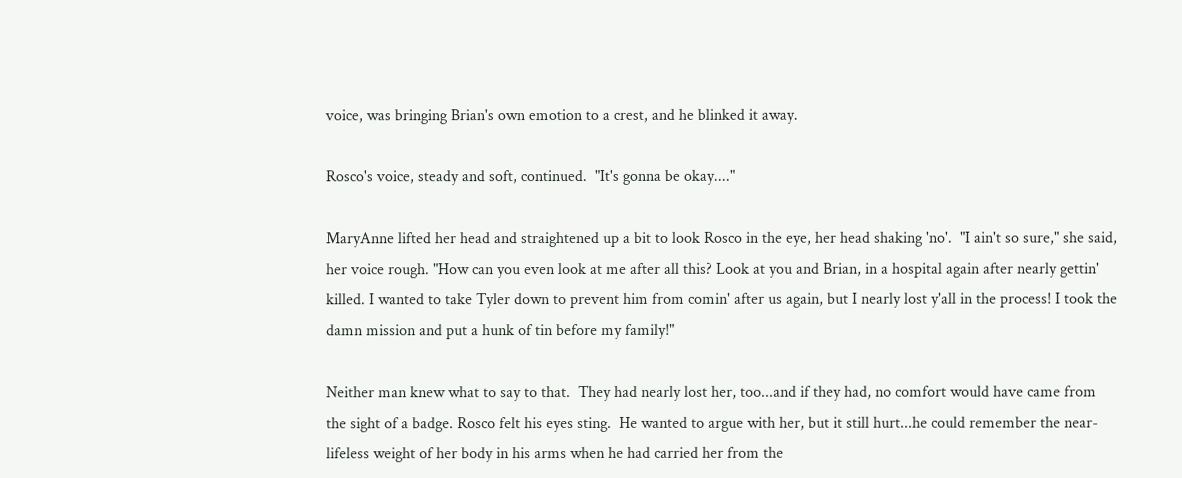voice, was bringing Brian's own emotion to a crest, and he blinked it away.

Rosco's voice, steady and soft, continued.  "It's gonna be okay...."

MaryAnne lifted her head and straightened up a bit to look Rosco in the eye, her head shaking 'no'.  "I ain't so sure," she said, her voice rough. "How can you even look at me after all this? Look at you and Brian, in a hospital again after nearly gettin' killed. I wanted to take Tyler down to prevent him from comin' after us again, but I nearly lost y'all in the process! I took the damn mission and put a hunk of tin before my family!"

Neither man knew what to say to that.  They had nearly lost her, too...and if they had, no comfort would have came from the sight of a badge. Rosco felt his eyes sting.  He wanted to argue with her, but it still hurt...he could remember the near-lifeless weight of her body in his arms when he had carried her from the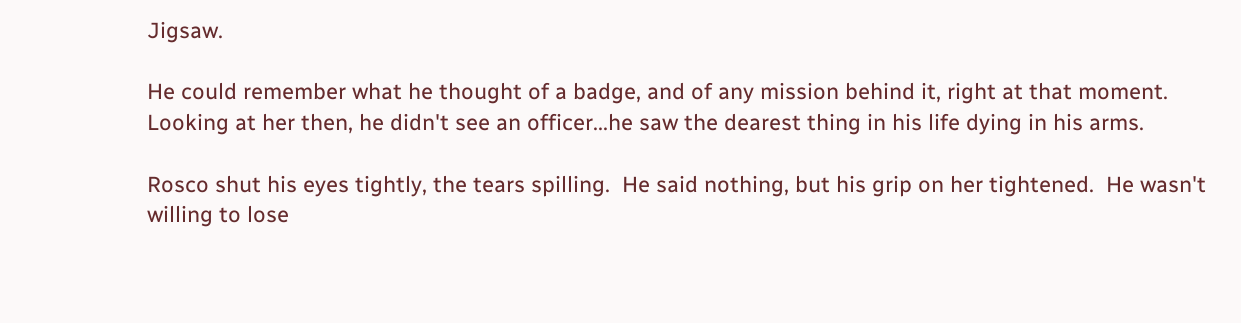Jigsaw.

He could remember what he thought of a badge, and of any mission behind it, right at that moment.  Looking at her then, he didn't see an officer...he saw the dearest thing in his life dying in his arms.

Rosco shut his eyes tightly, the tears spilling.  He said nothing, but his grip on her tightened.  He wasn't willing to lose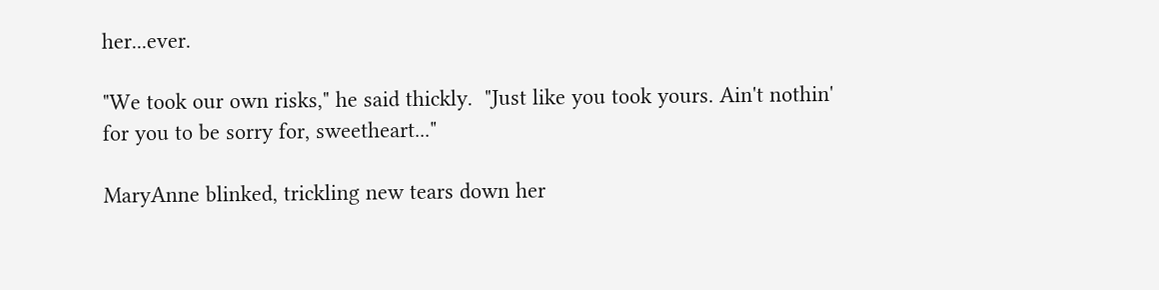her...ever.

"We took our own risks," he said thickly.  "Just like you took yours. Ain't nothin' for you to be sorry for, sweetheart..."

MaryAnne blinked, trickling new tears down her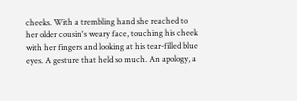cheeks. With a trembling hand she reached to her older cousin's weary face, touching his cheek with her fingers and looking at his tear-filled blue eyes. A gesture that held so much. An apology, a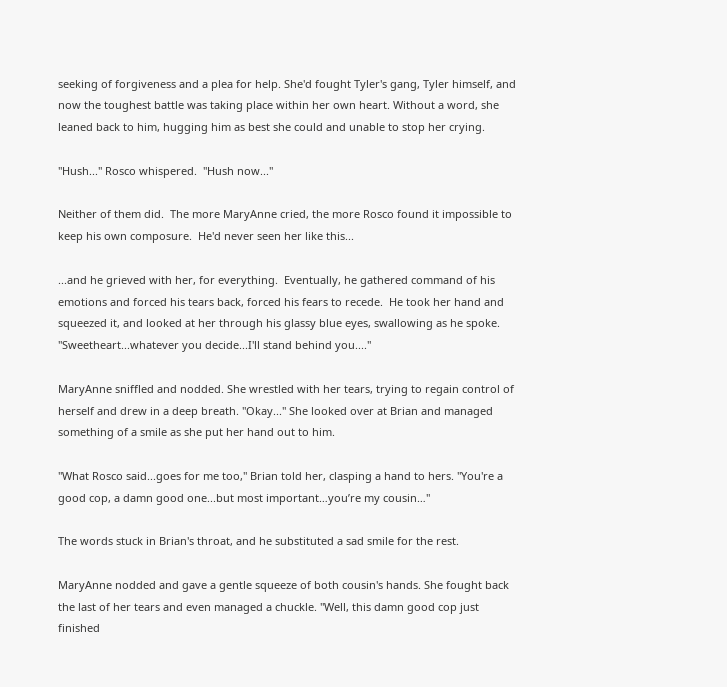seeking of forgiveness and a plea for help. She'd fought Tyler's gang, Tyler himself, and now the toughest battle was taking place within her own heart. Without a word, she leaned back to him, hugging him as best she could and unable to stop her crying.

"Hush..." Rosco whispered.  "Hush now..."

Neither of them did.  The more MaryAnne cried, the more Rosco found it impossible to keep his own composure.  He'd never seen her like this...

...and he grieved with her, for everything.  Eventually, he gathered command of his emotions and forced his tears back, forced his fears to recede.  He took her hand and squeezed it, and looked at her through his glassy blue eyes, swallowing as he spoke. "Sweetheart...whatever you decide...I'll stand behind you...."

MaryAnne sniffled and nodded. She wrestled with her tears, trying to regain control of herself and drew in a deep breath. "Okay..." She looked over at Brian and managed something of a smile as she put her hand out to him.

"What Rosco said...goes for me too," Brian told her, clasping a hand to hers. "You're a good cop, a damn good one...but most important…you’re my cousin…"

The words stuck in Brian's throat, and he substituted a sad smile for the rest.

MaryAnne nodded and gave a gentle squeeze of both cousin's hands. She fought back the last of her tears and even managed a chuckle. "Well, this damn good cop just finished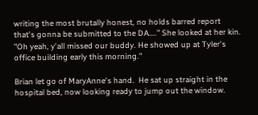writing the most brutally honest, no holds barred report that's gonna be submitted to the DA...." She looked at her kin. "Oh yeah, y'all missed our buddy. He showed up at Tyler's office building early this morning."

Brian let go of MaryAnne's hand.  He sat up straight in the hospital bed, now looking ready to jump out the window.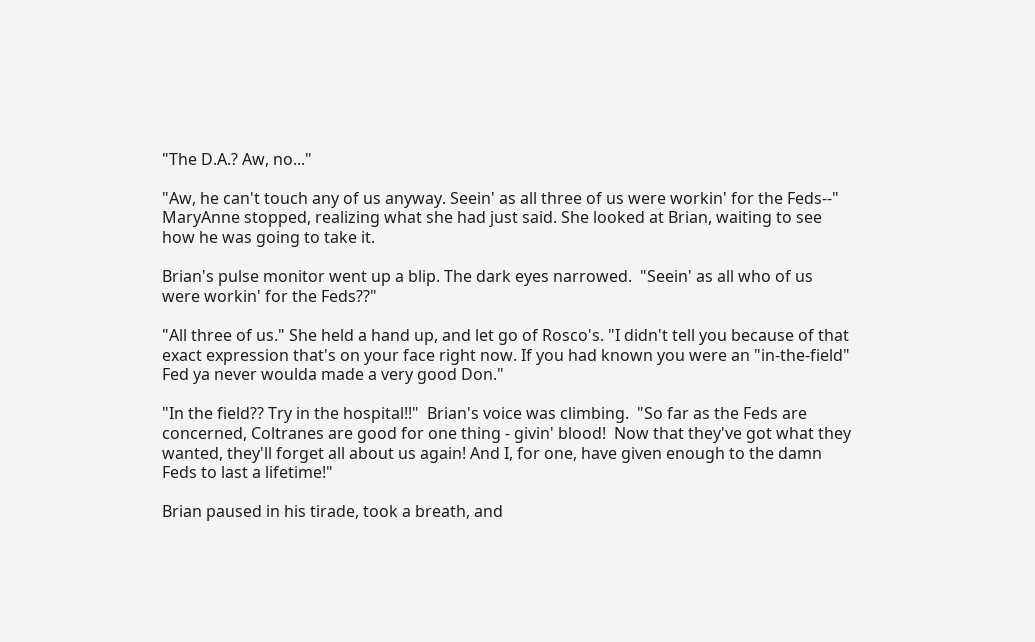"The D.A.? Aw, no..."

"Aw, he can't touch any of us anyway. Seein' as all three of us were workin' for the Feds--" MaryAnne stopped, realizing what she had just said. She looked at Brian, waiting to see how he was going to take it.

Brian's pulse monitor went up a blip. The dark eyes narrowed.  "Seein' as all who of us were workin' for the Feds??"

"All three of us." She held a hand up, and let go of Rosco's. "I didn't tell you because of that exact expression that's on your face right now. If you had known you were an "in-the-field" Fed ya never woulda made a very good Don."

"In the field?? Try in the hospital!!"  Brian's voice was climbing.  "So far as the Feds are concerned, Coltranes are good for one thing - givin' blood!  Now that they've got what they wanted, they'll forget all about us again! And I, for one, have given enough to the damn Feds to last a lifetime!"

Brian paused in his tirade, took a breath, and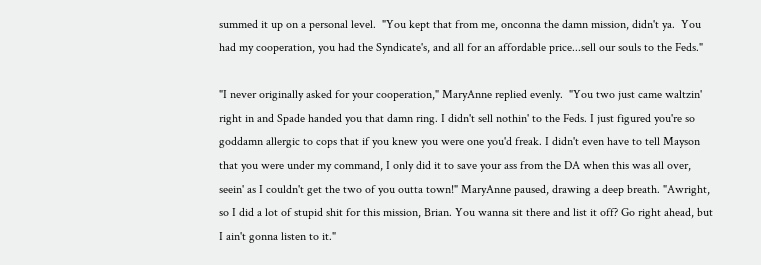summed it up on a personal level.  "You kept that from me, onconna the damn mission, didn't ya.  You had my cooperation, you had the Syndicate's, and all for an affordable price...sell our souls to the Feds."

"I never originally asked for your cooperation," MaryAnne replied evenly.  "You two just came waltzin' right in and Spade handed you that damn ring. I didn't sell nothin' to the Feds. I just figured you're so goddamn allergic to cops that if you knew you were one you'd freak. I didn't even have to tell Mayson that you were under my command, I only did it to save your ass from the DA when this was all over, seein' as I couldn't get the two of you outta town!" MaryAnne paused, drawing a deep breath. "Awright, so I did a lot of stupid shit for this mission, Brian. You wanna sit there and list it off? Go right ahead, but I ain't gonna listen to it."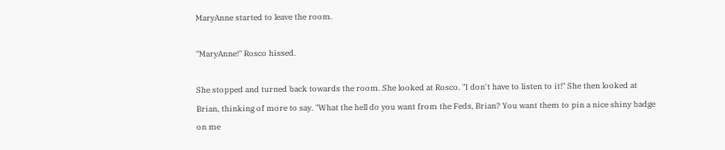MaryAnne started to leave the room.

"MaryAnne!" Rosco hissed.

She stopped and turned back towards the room. She looked at Rosco. "I don't have to listen to it!" She then looked at Brian, thinking of more to say. "What the hell do you want from the Feds, Brian? You want them to pin a nice shiny badge on me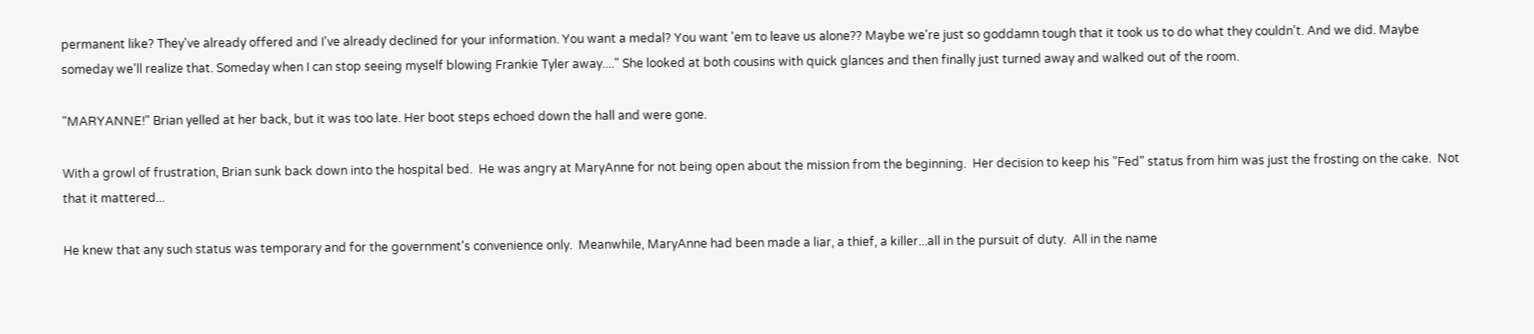permanent like? They've already offered and I've already declined for your information. You want a medal? You want 'em to leave us alone?? Maybe we're just so goddamn tough that it took us to do what they couldn't. And we did. Maybe someday we'll realize that. Someday when I can stop seeing myself blowing Frankie Tyler away...." She looked at both cousins with quick glances and then finally just turned away and walked out of the room.

"MARYANNE!" Brian yelled at her back, but it was too late. Her boot steps echoed down the hall and were gone.

With a growl of frustration, Brian sunk back down into the hospital bed.  He was angry at MaryAnne for not being open about the mission from the beginning.  Her decision to keep his "Fed" status from him was just the frosting on the cake.  Not that it mattered...

He knew that any such status was temporary and for the government's convenience only.  Meanwhile, MaryAnne had been made a liar, a thief, a killer...all in the pursuit of duty.  All in the name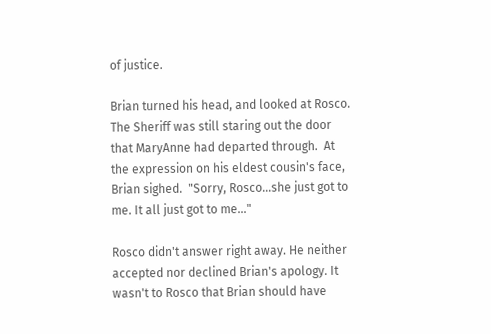of justice.

Brian turned his head, and looked at Rosco.  The Sheriff was still staring out the door that MaryAnne had departed through.  At the expression on his eldest cousin's face, Brian sighed.  "Sorry, Rosco...she just got to me. It all just got to me…"

Rosco didn't answer right away. He neither accepted nor declined Brian's apology. It wasn't to Rosco that Brian should have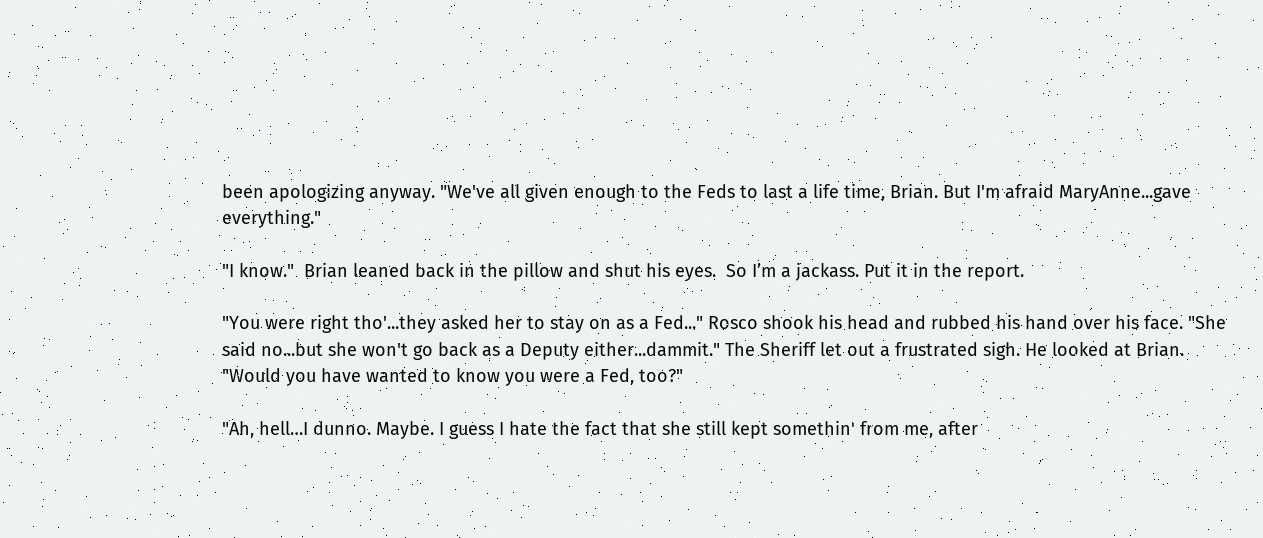been apologizing anyway. "We've all given enough to the Feds to last a life time, Brian. But I'm afraid MaryAnne...gave everything."

"I know."  Brian leaned back in the pillow and shut his eyes.  So I’m a jackass. Put it in the report.

"You were right tho'...they asked her to stay on as a Fed..." Rosco shook his head and rubbed his hand over his face. "She said no...but she won't go back as a Deputy either...dammit." The Sheriff let out a frustrated sigh. He looked at Brian. "Would you have wanted to know you were a Fed, too?"

"Ah, hell…I dunno. Maybe. I guess I hate the fact that she still kept somethin' from me, after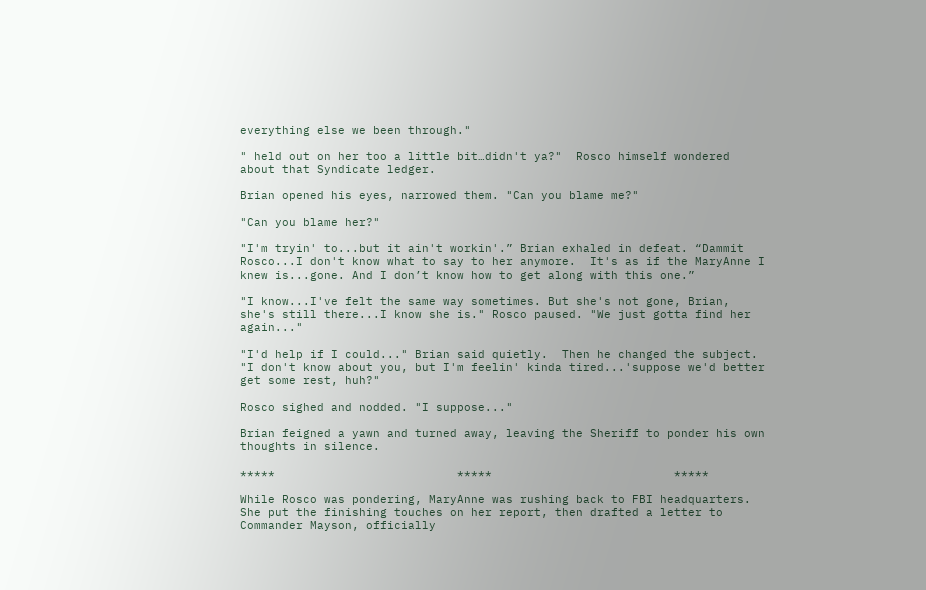everything else we been through."

" held out on her too a little bit…didn't ya?"  Rosco himself wondered about that Syndicate ledger.

Brian opened his eyes, narrowed them. "Can you blame me?"

"Can you blame her?"

"I'm tryin' to...but it ain't workin'.” Brian exhaled in defeat. “Dammit Rosco...I don't know what to say to her anymore.  It's as if the MaryAnne I knew is...gone. And I don’t know how to get along with this one.”

"I know...I've felt the same way sometimes. But she's not gone, Brian, she's still there...I know she is." Rosco paused. "We just gotta find her again..."

"I'd help if I could..." Brian said quietly.  Then he changed the subject. "I don't know about you, but I'm feelin' kinda tired...'suppose we'd better get some rest, huh?"

Rosco sighed and nodded. "I suppose..."

Brian feigned a yawn and turned away, leaving the Sheriff to ponder his own thoughts in silence.

*****                          *****                          *****

While Rosco was pondering, MaryAnne was rushing back to FBI headquarters. She put the finishing touches on her report, then drafted a letter to Commander Mayson, officially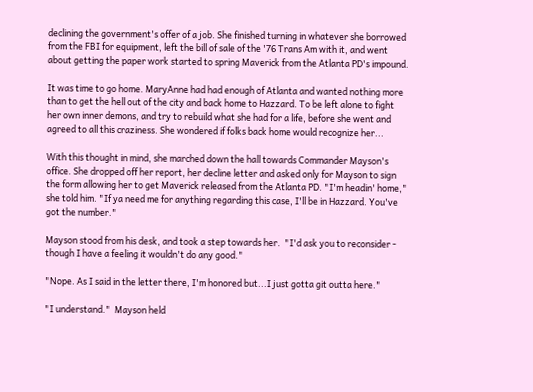declining the government's offer of a job. She finished turning in whatever she borrowed from the FBI for equipment, left the bill of sale of the '76 Trans Am with it, and went about getting the paper work started to spring Maverick from the Atlanta PD's impound.

It was time to go home. MaryAnne had had enough of Atlanta and wanted nothing more than to get the hell out of the city and back home to Hazzard. To be left alone to fight her own inner demons, and try to rebuild what she had for a life, before she went and agreed to all this craziness. She wondered if folks back home would recognize her...

With this thought in mind, she marched down the hall towards Commander Mayson's office. She dropped off her report, her decline letter and asked only for Mayson to sign the form allowing her to get Maverick released from the Atlanta PD. "I'm headin' home," she told him. "If ya need me for anything regarding this case, I'll be in Hazzard. You've got the number."

Mayson stood from his desk, and took a step towards her.  "I'd ask you to reconsider - though I have a feeling it wouldn't do any good."

"Nope. As I said in the letter there, I'm honored but...I just gotta git outta here."

"I understand."  Mayson held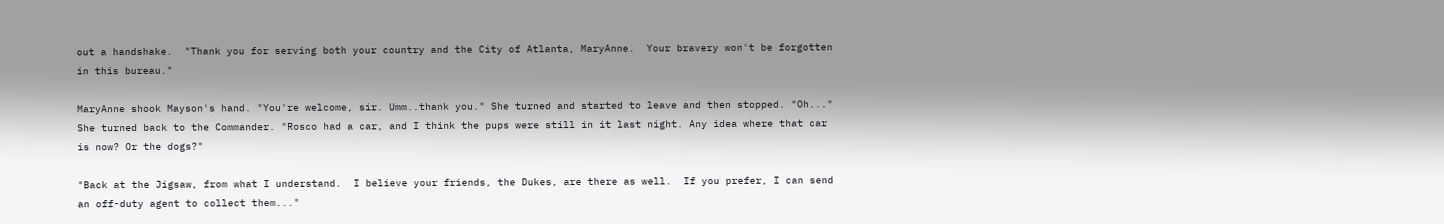out a handshake.  "Thank you for serving both your country and the City of Atlanta, MaryAnne.  Your bravery won't be forgotten in this bureau."

MaryAnne shook Mayson's hand. "You're welcome, sir. Umm..thank you." She turned and started to leave and then stopped. "Oh..." She turned back to the Commander. "Rosco had a car, and I think the pups were still in it last night. Any idea where that car is now? Or the dogs?"

"Back at the Jigsaw, from what I understand.  I believe your friends, the Dukes, are there as well.  If you prefer, I can send an off-duty agent to collect them..."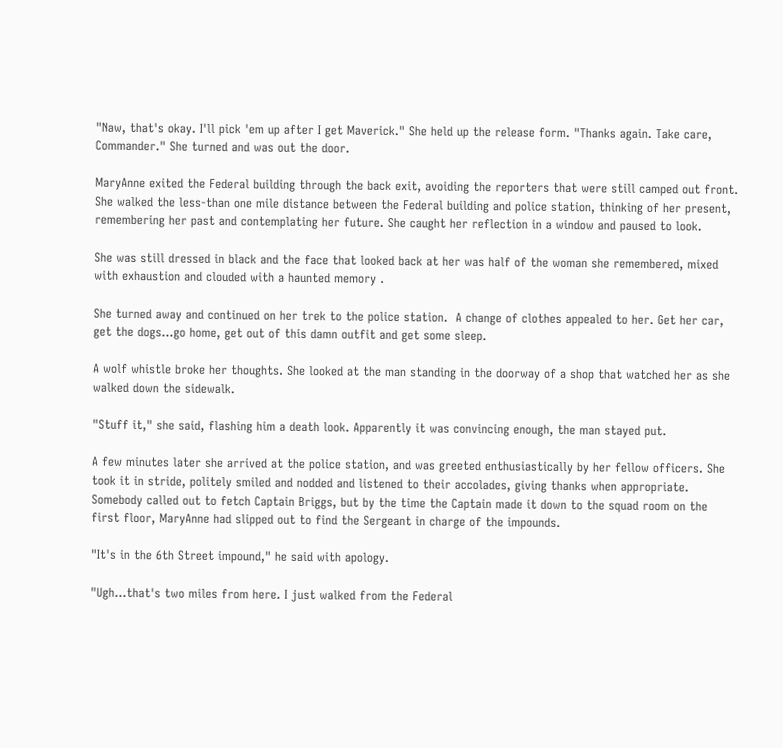"Naw, that's okay. I'll pick 'em up after I get Maverick." She held up the release form. "Thanks again. Take care, Commander." She turned and was out the door.

MaryAnne exited the Federal building through the back exit, avoiding the reporters that were still camped out front. She walked the less-than one mile distance between the Federal building and police station, thinking of her present, remembering her past and contemplating her future. She caught her reflection in a window and paused to look.

She was still dressed in black and the face that looked back at her was half of the woman she remembered, mixed with exhaustion and clouded with a haunted memory .

She turned away and continued on her trek to the police station.  A change of clothes appealed to her. Get her car, get the dogs...go home, get out of this damn outfit and get some sleep.

A wolf whistle broke her thoughts. She looked at the man standing in the doorway of a shop that watched her as she walked down the sidewalk.

"Stuff it," she said, flashing him a death look. Apparently it was convincing enough, the man stayed put.

A few minutes later she arrived at the police station, and was greeted enthusiastically by her fellow officers. She took it in stride, politely smiled and nodded and listened to their accolades, giving thanks when appropriate. Somebody called out to fetch Captain Briggs, but by the time the Captain made it down to the squad room on the first floor, MaryAnne had slipped out to find the Sergeant in charge of the impounds.

"It's in the 6th Street impound," he said with apology.

"Ugh...that's two miles from here. I just walked from the Federal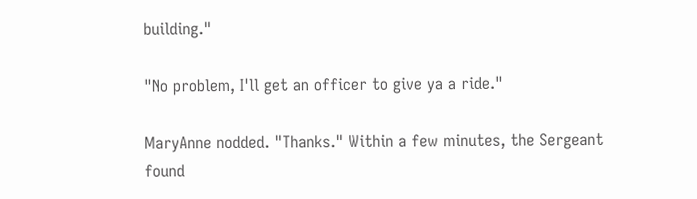building."

"No problem, I'll get an officer to give ya a ride."

MaryAnne nodded. "Thanks." Within a few minutes, the Sergeant found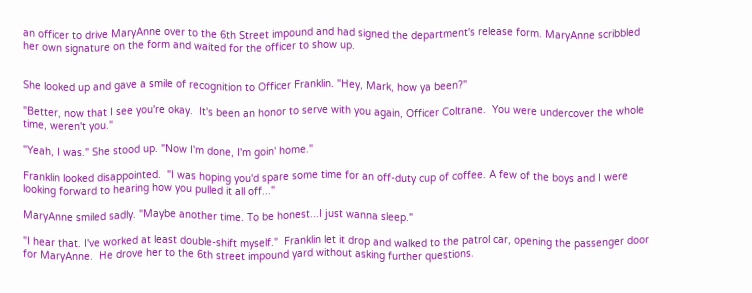an officer to drive MaryAnne over to the 6th Street impound and had signed the department's release form. MaryAnne scribbled her own signature on the form and waited for the officer to show up.


She looked up and gave a smile of recognition to Officer Franklin. "Hey, Mark, how ya been?"

"Better, now that I see you're okay.  It's been an honor to serve with you again, Officer Coltrane.  You were undercover the whole time, weren't you."

"Yeah, I was." She stood up. "Now I'm done, I'm goin' home."

Franklin looked disappointed.  "I was hoping you'd spare some time for an off-duty cup of coffee. A few of the boys and I were looking forward to hearing how you pulled it all off..."

MaryAnne smiled sadly. "Maybe another time. To be honest...I just wanna sleep."

"I hear that. I've worked at least double-shift myself."  Franklin let it drop and walked to the patrol car, opening the passenger door for MaryAnne.  He drove her to the 6th street impound yard without asking further questions.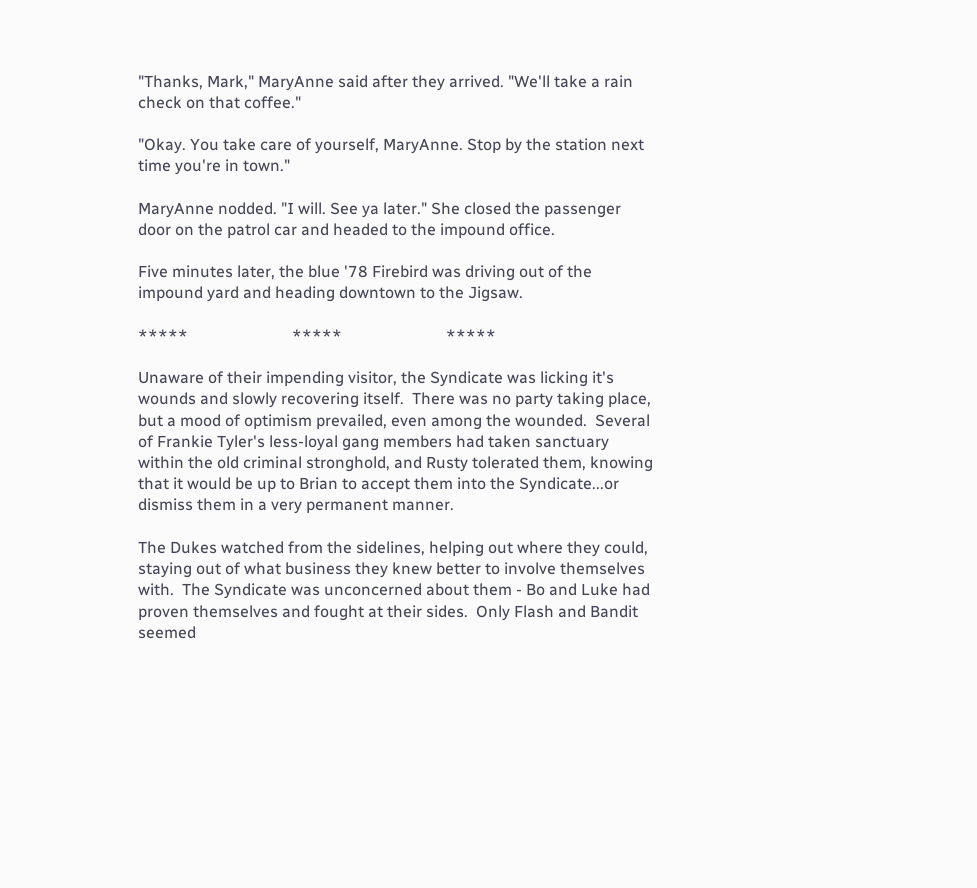"Thanks, Mark," MaryAnne said after they arrived. "We'll take a rain check on that coffee."

"Okay. You take care of yourself, MaryAnne. Stop by the station next time you're in town."

MaryAnne nodded. "I will. See ya later." She closed the passenger door on the patrol car and headed to the impound office.

Five minutes later, the blue '78 Firebird was driving out of the impound yard and heading downtown to the Jigsaw.

*****                          *****                          *****

Unaware of their impending visitor, the Syndicate was licking it's wounds and slowly recovering itself.  There was no party taking place, but a mood of optimism prevailed, even among the wounded.  Several of Frankie Tyler's less-loyal gang members had taken sanctuary within the old criminal stronghold, and Rusty tolerated them, knowing that it would be up to Brian to accept them into the Syndicate...or dismiss them in a very permanent manner.

The Dukes watched from the sidelines, helping out where they could, staying out of what business they knew better to involve themselves with.  The Syndicate was unconcerned about them - Bo and Luke had proven themselves and fought at their sides.  Only Flash and Bandit seemed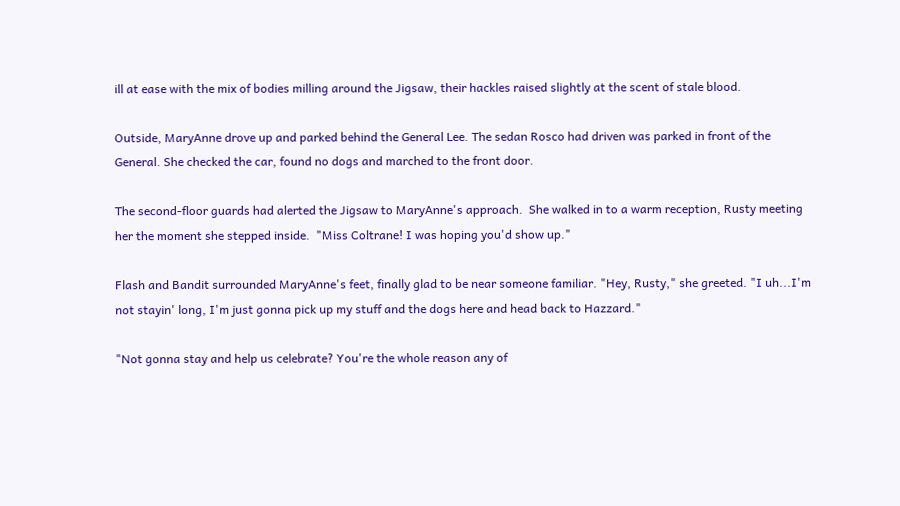ill at ease with the mix of bodies milling around the Jigsaw, their hackles raised slightly at the scent of stale blood.

Outside, MaryAnne drove up and parked behind the General Lee. The sedan Rosco had driven was parked in front of the General. She checked the car, found no dogs and marched to the front door.

The second-floor guards had alerted the Jigsaw to MaryAnne's approach.  She walked in to a warm reception, Rusty meeting her the moment she stepped inside.  "Miss Coltrane! I was hoping you'd show up."

Flash and Bandit surrounded MaryAnne's feet, finally glad to be near someone familiar. "Hey, Rusty," she greeted. "I uh...I'm not stayin' long, I'm just gonna pick up my stuff and the dogs here and head back to Hazzard."

"Not gonna stay and help us celebrate? You're the whole reason any of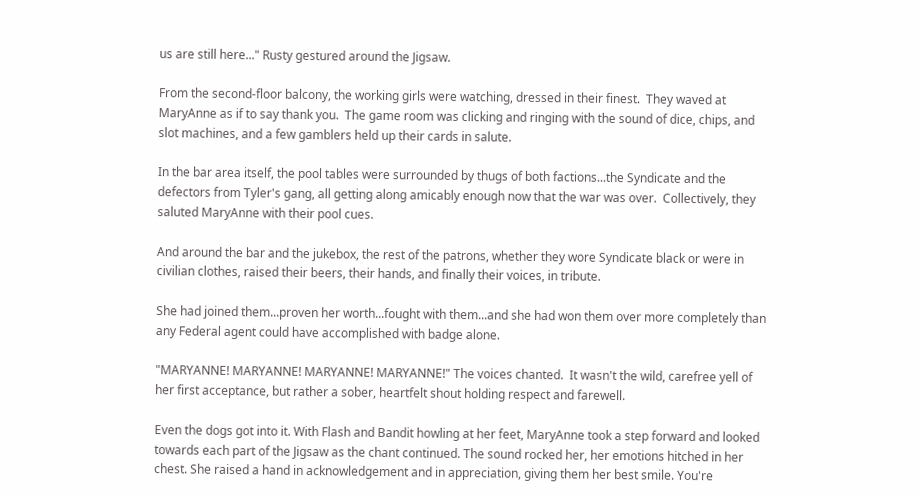us are still here..." Rusty gestured around the Jigsaw.

From the second-floor balcony, the working girls were watching, dressed in their finest.  They waved at MaryAnne as if to say thank you.  The game room was clicking and ringing with the sound of dice, chips, and slot machines, and a few gamblers held up their cards in salute.

In the bar area itself, the pool tables were surrounded by thugs of both factions...the Syndicate and the defectors from Tyler's gang, all getting along amicably enough now that the war was over.  Collectively, they saluted MaryAnne with their pool cues.

And around the bar and the jukebox, the rest of the patrons, whether they wore Syndicate black or were in civilian clothes, raised their beers, their hands, and finally their voices, in tribute.

She had joined them...proven her worth...fought with them...and she had won them over more completely than any Federal agent could have accomplished with badge alone.

"MARYANNE! MARYANNE! MARYANNE! MARYANNE!" The voices chanted.  It wasn't the wild, carefree yell of her first acceptance, but rather a sober, heartfelt shout holding respect and farewell.

Even the dogs got into it. With Flash and Bandit howling at her feet, MaryAnne took a step forward and looked towards each part of the Jigsaw as the chant continued. The sound rocked her, her emotions hitched in her chest. She raised a hand in acknowledgement and in appreciation, giving them her best smile. You're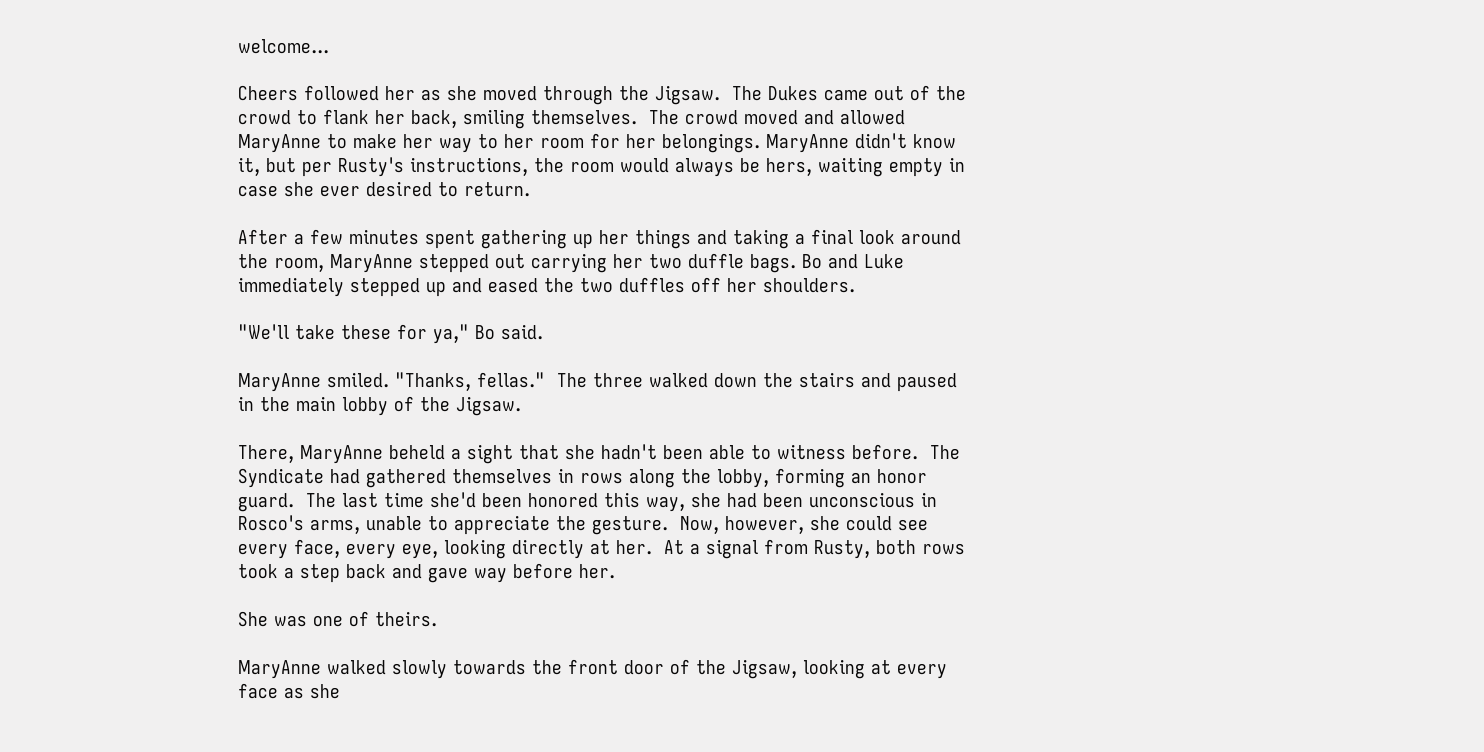welcome...

Cheers followed her as she moved through the Jigsaw.  The Dukes came out of the crowd to flank her back, smiling themselves.  The crowd moved and allowed MaryAnne to make her way to her room for her belongings. MaryAnne didn't know it, but per Rusty's instructions, the room would always be hers, waiting empty in case she ever desired to return.

After a few minutes spent gathering up her things and taking a final look around the room, MaryAnne stepped out carrying her two duffle bags. Bo and Luke immediately stepped up and eased the two duffles off her shoulders.

"We'll take these for ya," Bo said.

MaryAnne smiled. "Thanks, fellas."  The three walked down the stairs and paused in the main lobby of the Jigsaw.

There, MaryAnne beheld a sight that she hadn't been able to witness before.  The Syndicate had gathered themselves in rows along the lobby, forming an honor guard.  The last time she'd been honored this way, she had been unconscious in Rosco's arms, unable to appreciate the gesture.  Now, however, she could see every face, every eye, looking directly at her.  At a signal from Rusty, both rows took a step back and gave way before her.

She was one of theirs.

MaryAnne walked slowly towards the front door of the Jigsaw, looking at every face as she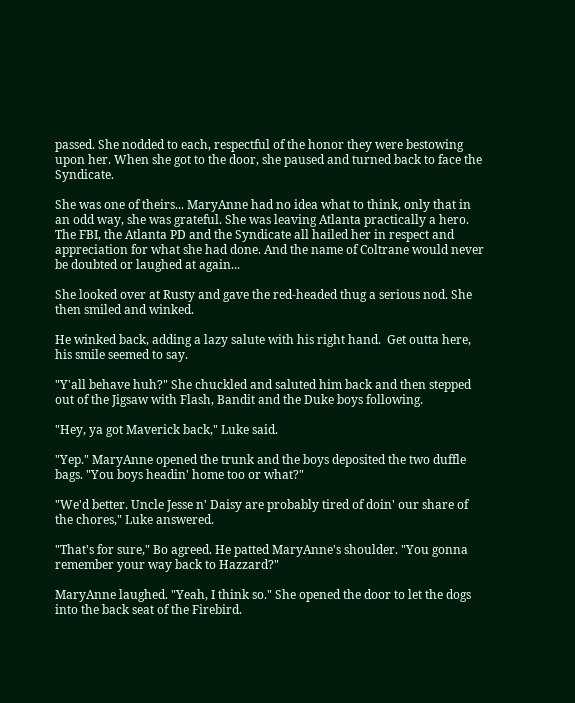passed. She nodded to each, respectful of the honor they were bestowing upon her. When she got to the door, she paused and turned back to face the Syndicate.

She was one of theirs... MaryAnne had no idea what to think, only that in an odd way, she was grateful. She was leaving Atlanta practically a hero. The FBI, the Atlanta PD and the Syndicate all hailed her in respect and appreciation for what she had done. And the name of Coltrane would never be doubted or laughed at again...

She looked over at Rusty and gave the red-headed thug a serious nod. She then smiled and winked.

He winked back, adding a lazy salute with his right hand.  Get outta here, his smile seemed to say.

"Y'all behave huh?" She chuckled and saluted him back and then stepped out of the Jigsaw with Flash, Bandit and the Duke boys following.

"Hey, ya got Maverick back," Luke said.

"Yep." MaryAnne opened the trunk and the boys deposited the two duffle bags. "You boys headin' home too or what?"

"We'd better. Uncle Jesse n' Daisy are probably tired of doin' our share of the chores," Luke answered.

"That's for sure," Bo agreed. He patted MaryAnne's shoulder. "You gonna remember your way back to Hazzard?"

MaryAnne laughed. "Yeah, I think so." She opened the door to let the dogs into the back seat of the Firebird.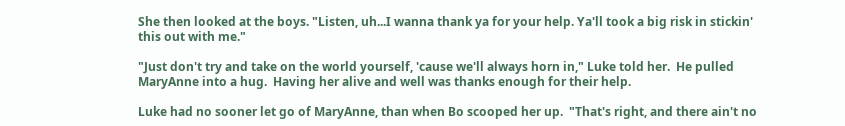She then looked at the boys. "Listen, uh...I wanna thank ya for your help. Ya'll took a big risk in stickin' this out with me."

"Just don't try and take on the world yourself, 'cause we'll always horn in," Luke told her.  He pulled MaryAnne into a hug.  Having her alive and well was thanks enough for their help.

Luke had no sooner let go of MaryAnne, than when Bo scooped her up.  "That's right, and there ain't no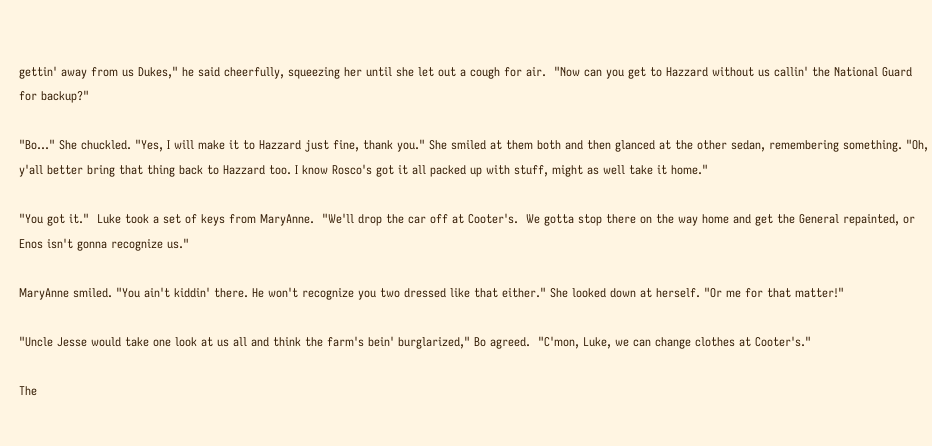gettin' away from us Dukes," he said cheerfully, squeezing her until she let out a cough for air.  "Now can you get to Hazzard without us callin' the National Guard for backup?"

"Bo..." She chuckled. "Yes, I will make it to Hazzard just fine, thank you." She smiled at them both and then glanced at the other sedan, remembering something. "Oh, y'all better bring that thing back to Hazzard too. I know Rosco's got it all packed up with stuff, might as well take it home."

"You got it."  Luke took a set of keys from MaryAnne.  "We'll drop the car off at Cooter's.  We gotta stop there on the way home and get the General repainted, or Enos isn't gonna recognize us."

MaryAnne smiled. "You ain't kiddin' there. He won't recognize you two dressed like that either." She looked down at herself. "Or me for that matter!"

"Uncle Jesse would take one look at us all and think the farm's bein' burglarized," Bo agreed.  "C'mon, Luke, we can change clothes at Cooter's."

The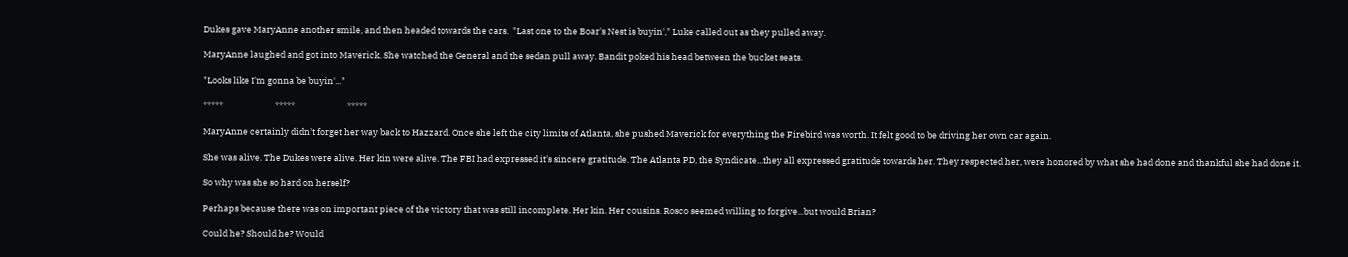Dukes gave MaryAnne another smile, and then headed towards the cars.  "Last one to the Boar's Nest is buyin'," Luke called out as they pulled away.

MaryAnne laughed and got into Maverick. She watched the General and the sedan pull away. Bandit poked his head between the bucket seats.

"Looks like I'm gonna be buyin'..."

*****                          *****                          *****

MaryAnne certainly didn't forget her way back to Hazzard. Once she left the city limits of Atlanta, she pushed Maverick for everything the Firebird was worth. It felt good to be driving her own car again.

She was alive. The Dukes were alive. Her kin were alive. The FBI had expressed it's sincere gratitude. The Atlanta PD, the Syndicate...they all expressed gratitude towards her. They respected her, were honored by what she had done and thankful she had done it.

So why was she so hard on herself?

Perhaps because there was on important piece of the victory that was still incomplete. Her kin. Her cousins. Rosco seemed willing to forgive...but would Brian?

Could he? Should he? Would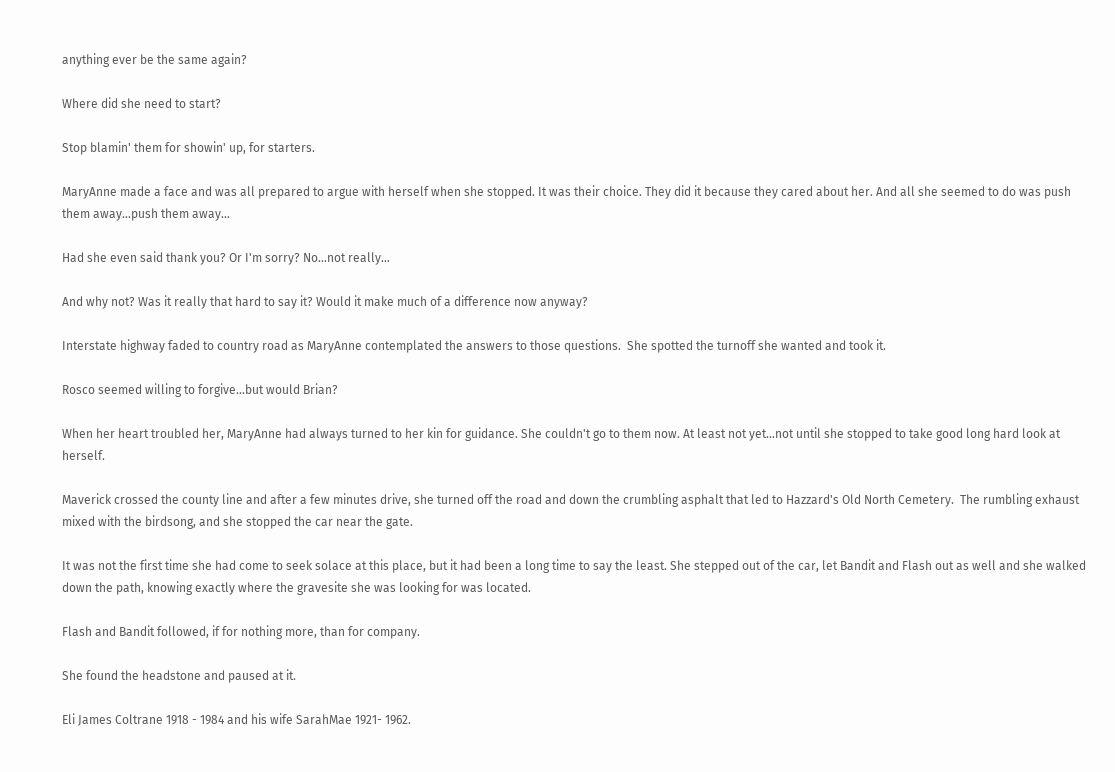anything ever be the same again?

Where did she need to start?

Stop blamin' them for showin' up, for starters.

MaryAnne made a face and was all prepared to argue with herself when she stopped. It was their choice. They did it because they cared about her. And all she seemed to do was push them away...push them away...

Had she even said thank you? Or I'm sorry? No...not really…

And why not? Was it really that hard to say it? Would it make much of a difference now anyway?

Interstate highway faded to country road as MaryAnne contemplated the answers to those questions.  She spotted the turnoff she wanted and took it.

Rosco seemed willing to forgive...but would Brian?

When her heart troubled her, MaryAnne had always turned to her kin for guidance. She couldn't go to them now. At least not yet...not until she stopped to take good long hard look at herself.

Maverick crossed the county line and after a few minutes drive, she turned off the road and down the crumbling asphalt that led to Hazzard's Old North Cemetery.  The rumbling exhaust mixed with the birdsong, and she stopped the car near the gate.

It was not the first time she had come to seek solace at this place, but it had been a long time to say the least. She stepped out of the car, let Bandit and Flash out as well and she walked down the path, knowing exactly where the gravesite she was looking for was located.

Flash and Bandit followed, if for nothing more, than for company.

She found the headstone and paused at it.

Eli James Coltrane 1918 - 1984 and his wife SarahMae 1921- 1962.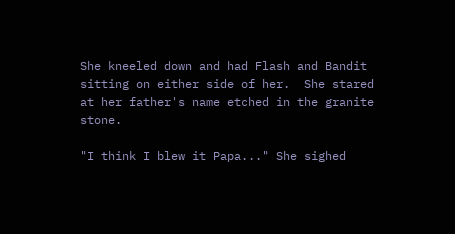She kneeled down and had Flash and Bandit sitting on either side of her.  She stared at her father's name etched in the granite stone.

"I think I blew it Papa..." She sighed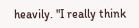heavily. "I really think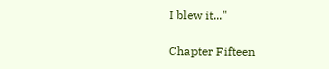I blew it..."

Chapter Fifteen